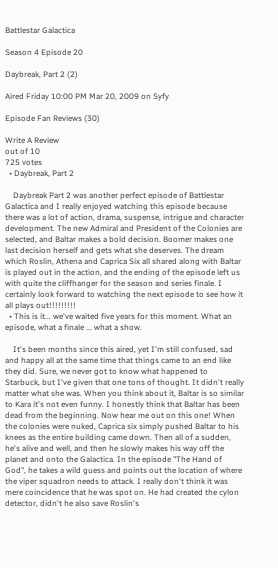Battlestar Galactica

Season 4 Episode 20

Daybreak, Part 2 (2)

Aired Friday 10:00 PM Mar 20, 2009 on Syfy

Episode Fan Reviews (30)

Write A Review
out of 10
725 votes
  • Daybreak, Part 2

    Daybreak Part 2 was another perfect episode of Battlestar Galactica and I really enjoyed watching this episode because there was a lot of action, drama, suspense, intrigue and character development. The new Admiral and President of the Colonies are selected, and Baltar makes a bold decision. Boomer makes one last decision herself and gets what she deserves. The dream which Roslin, Athena and Caprica Six all shared along with Baltar is played out in the action, and the ending of the episode left us with quite the cliffhanger for the season and series finale. I certainly look forward to watching the next episode to see how it all plays out!!!!!!!!!
  • This is it... we've waited five years for this moment. What an episode, what a finale ... what a show.

    It's been months since this aired, yet I'm still confused, sad and happy all at the same time that things came to an end like they did. Sure, we never got to know what happened to Starbuck, but I've given that one tons of thought. It didn't really matter what she was. When you think about it, Baltar is so similar to Kara it's not even funny. I honestly think that Baltar has been dead from the beginning. Now hear me out on this one! When the colonies were nuked, Caprica six simply pushed Baltar to his knees as the entire building came down. Then all of a sudden, he's alive and well, and then he slowly makes his way off the planet and onto the Galactica. In the episode "The Hand of God", he takes a wild guess and points out the location of where the viper squadron needs to attack. I really don't think it was mere coincidence that he was spot on. He had created the cylon detector, didn't he also save Roslin's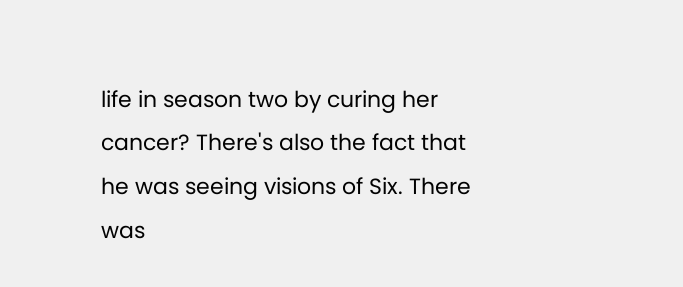life in season two by curing her cancer? There's also the fact that he was seeing visions of Six. There was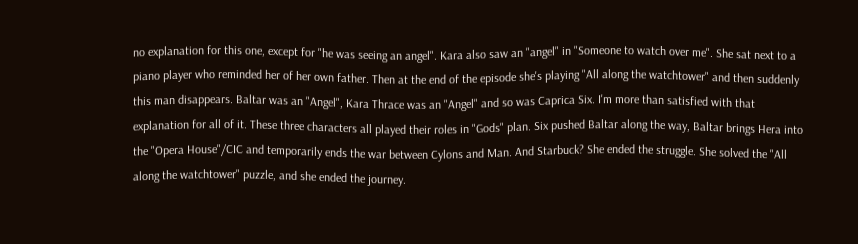no explanation for this one, except for "he was seeing an angel". Kara also saw an "angel" in "Someone to watch over me". She sat next to a piano player who reminded her of her own father. Then at the end of the episode she's playing "All along the watchtower" and then suddenly this man disappears. Baltar was an "Angel", Kara Thrace was an "Angel" and so was Caprica Six. I'm more than satisfied with that explanation for all of it. These three characters all played their roles in "Gods" plan. Six pushed Baltar along the way, Baltar brings Hera into the "Opera House"/CIC and temporarily ends the war between Cylons and Man. And Starbuck? She ended the struggle. She solved the "All along the watchtower" puzzle, and she ended the journey.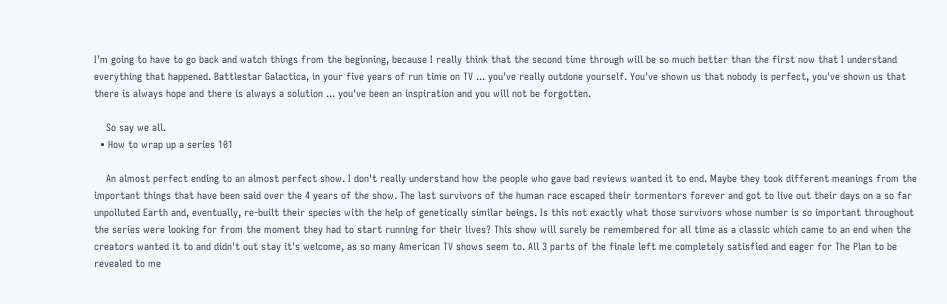I'm going to have to go back and watch things from the beginning, because I really think that the second time through will be so much better than the first now that I understand everything that happened. Battlestar Galactica, in your five years of run time on TV ... you've really outdone yourself. You've shown us that nobody is perfect, you've shown us that there is always hope and there is always a solution ... you've been an inspiration and you will not be forgotten.

    So say we all.
  • How to wrap up a series 101

    An almost perfect ending to an almost perfect show. I don't really understand how the people who gave bad reviews wanted it to end. Maybe they took different meanings from the important things that have been said over the 4 years of the show. The last survivors of the human race escaped their tormentors forever and got to live out their days on a so far unpolluted Earth and, eventually, re-built their species with the help of genetically similar beings. Is this not exactly what those survivors whose number is so important throughout the series were looking for from the moment they had to start running for their lives? This show will surely be remembered for all time as a classic which came to an end when the creators wanted it to and didn't out stay it's welcome, as so many American TV shows seem to. All 3 parts of the finale left me completely satisfied and eager for The Plan to be revealed to me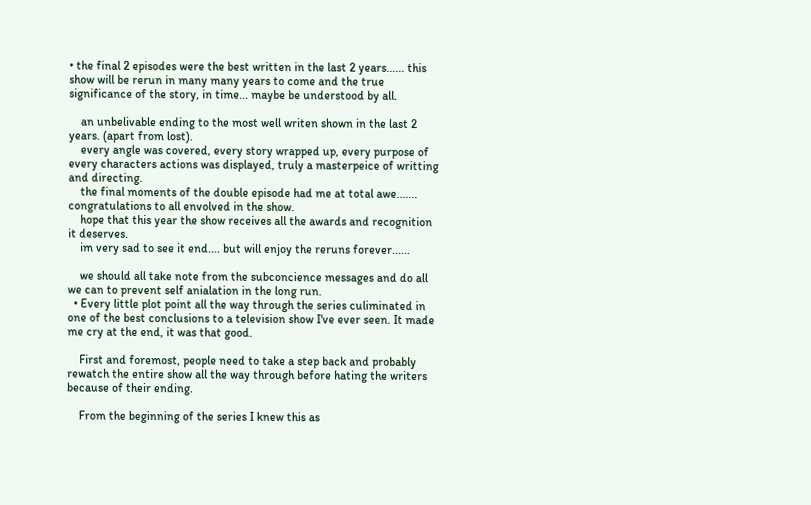• the final 2 episodes were the best written in the last 2 years...... this show will be rerun in many many years to come and the true significance of the story, in time... maybe be understood by all.

    an unbelivable ending to the most well writen shown in the last 2 years. (apart from lost).
    every angle was covered, every story wrapped up, every purpose of every characters actions was displayed, truly a masterpeice of writting and directing.
    the final moments of the double episode had me at total awe....... congratulations to all envolved in the show.
    hope that this year the show receives all the awards and recognition it deserves.
    im very sad to see it end.... but will enjoy the reruns forever......

    we should all take note from the subconcience messages and do all we can to prevent self anialation in the long run.
  • Every little plot point all the way through the series culiminated in one of the best conclusions to a television show I've ever seen. It made me cry at the end, it was that good.

    First and foremost, people need to take a step back and probably rewatch the entire show all the way through before hating the writers because of their ending.

    From the beginning of the series I knew this as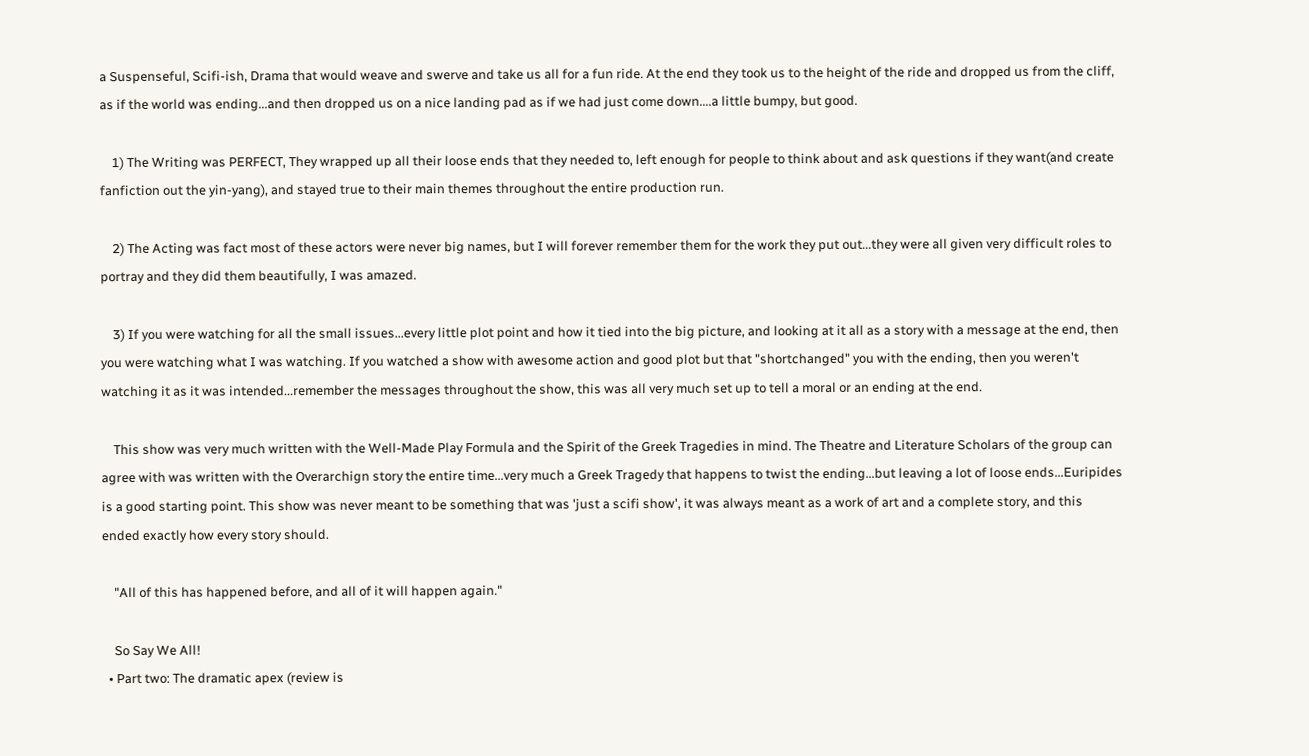a Suspenseful, Scifi-ish, Drama that would weave and swerve and take us all for a fun ride. At the end they took us to the height of the ride and dropped us from the cliff, as if the world was ending...and then dropped us on a nice landing pad as if we had just come down....a little bumpy, but good.

    1) The Writing was PERFECT, They wrapped up all their loose ends that they needed to, left enough for people to think about and ask questions if they want(and create fanfiction out the yin-yang), and stayed true to their main themes throughout the entire production run.

    2) The Acting was fact most of these actors were never big names, but I will forever remember them for the work they put out...they were all given very difficult roles to portray and they did them beautifully, I was amazed.

    3) If you were watching for all the small issues...every little plot point and how it tied into the big picture, and looking at it all as a story with a message at the end, then you were watching what I was watching. If you watched a show with awesome action and good plot but that "shortchanged" you with the ending, then you weren't watching it as it was intended...remember the messages throughout the show, this was all very much set up to tell a moral or an ending at the end.

    This show was very much written with the Well-Made Play Formula and the Spirit of the Greek Tragedies in mind. The Theatre and Literature Scholars of the group can agree with was written with the Overarchign story the entire time...very much a Greek Tragedy that happens to twist the ending...but leaving a lot of loose ends...Euripides is a good starting point. This show was never meant to be something that was 'just a scifi show', it was always meant as a work of art and a complete story, and this ended exactly how every story should.

    "All of this has happened before, and all of it will happen again."

    So Say We All!
  • Part two: The dramatic apex (review is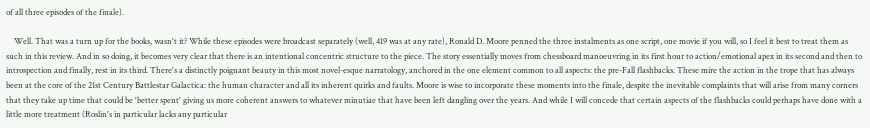of all three episodes of the finale).

    Well. That was a turn up for the books, wasn't it? While these episodes were broadcast separately (well, 419 was at any rate), Ronald D. Moore penned the three instalments as one script, one movie if you will, so I feel it best to treat them as such in this review. And in so doing, it becomes very clear that there is an intentional concentric structure to the piece. The story essentially moves from chessboard manoeuvring in its first hour to action/emotional apex in its second and then to introspection and finally, rest in its third. There's a distinctly poignant beauty in this most novel-esque narratology, anchored in the one element common to all aspects: the pre-Fall flashbacks. These mire the action in the trope that has always been at the core of the 21st Century Battlestar Galactica: the human character and all its inherent quirks and faults. Moore is wise to incorporate these moments into the finale, despite the inevitable complaints that will arise from many corners that they take up time that could be 'better spent' giving us more coherent answers to whatever minutiae that have been left dangling over the years. And while I will concede that certain aspects of the flashbacks could perhaps have done with a little more treatment (Roslin's in particular lacks any particular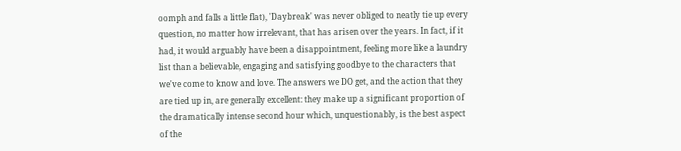oomph and falls a little flat), 'Daybreak' was never obliged to neatly tie up every question, no matter how irrelevant, that has arisen over the years. In fact, if it had, it would arguably have been a disappointment, feeling more like a laundry list than a believable, engaging and satisfying goodbye to the characters that we've come to know and love. The answers we DO get, and the action that they are tied up in, are generally excellent: they make up a significant proportion of the dramatically intense second hour which, unquestionably, is the best aspect of the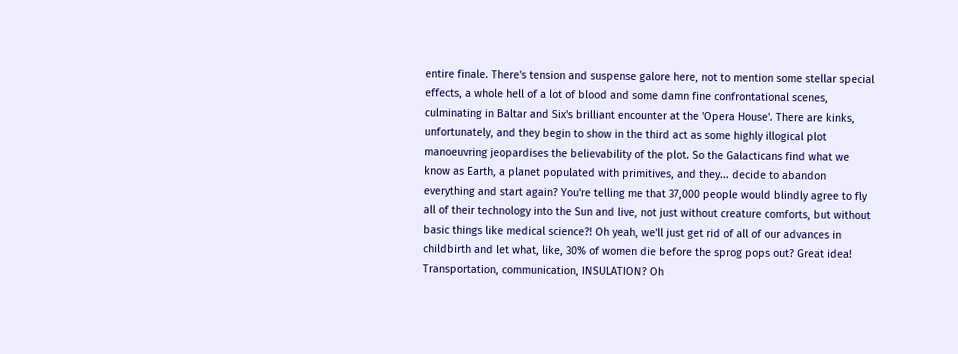entire finale. There's tension and suspense galore here, not to mention some stellar special effects, a whole hell of a lot of blood and some damn fine confrontational scenes, culminating in Baltar and Six's brilliant encounter at the 'Opera House'. There are kinks, unfortunately, and they begin to show in the third act as some highly illogical plot manoeuvring jeopardises the believability of the plot. So the Galacticans find what we know as Earth, a planet populated with primitives, and they... decide to abandon everything and start again? You're telling me that 37,000 people would blindly agree to fly all of their technology into the Sun and live, not just without creature comforts, but without basic things like medical science?! Oh yeah, we'll just get rid of all of our advances in childbirth and let what, like, 30% of women die before the sprog pops out? Great idea! Transportation, communication, INSULATION? Oh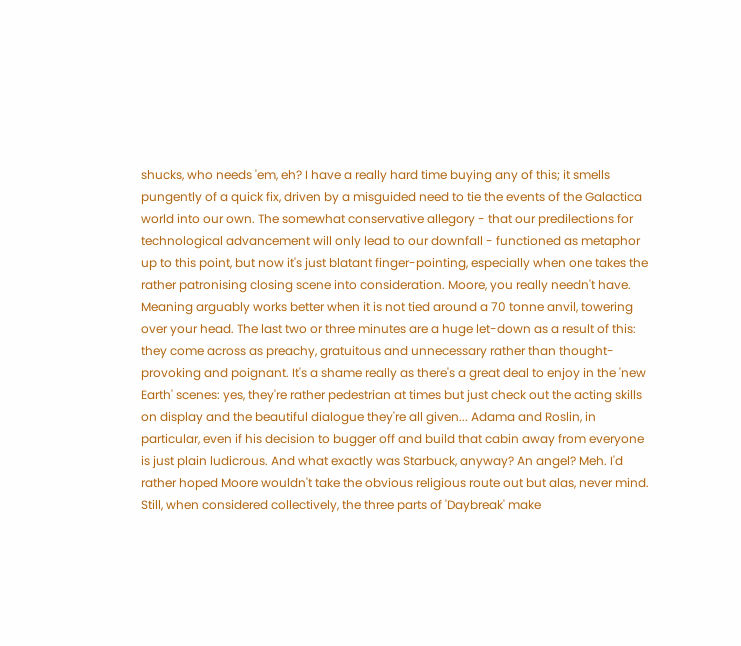shucks, who needs 'em, eh? I have a really hard time buying any of this; it smells pungently of a quick fix, driven by a misguided need to tie the events of the Galactica world into our own. The somewhat conservative allegory - that our predilections for technological advancement will only lead to our downfall - functioned as metaphor up to this point, but now it's just blatant finger-pointing, especially when one takes the rather patronising closing scene into consideration. Moore, you really needn't have. Meaning arguably works better when it is not tied around a 70 tonne anvil, towering over your head. The last two or three minutes are a huge let-down as a result of this: they come across as preachy, gratuitous and unnecessary rather than thought-provoking and poignant. It's a shame really as there's a great deal to enjoy in the 'new Earth' scenes: yes, they're rather pedestrian at times but just check out the acting skills on display and the beautiful dialogue they're all given... Adama and Roslin, in particular, even if his decision to bugger off and build that cabin away from everyone is just plain ludicrous. And what exactly was Starbuck, anyway? An angel? Meh. I'd rather hoped Moore wouldn't take the obvious religious route out but alas, never mind. Still, when considered collectively, the three parts of 'Daybreak' make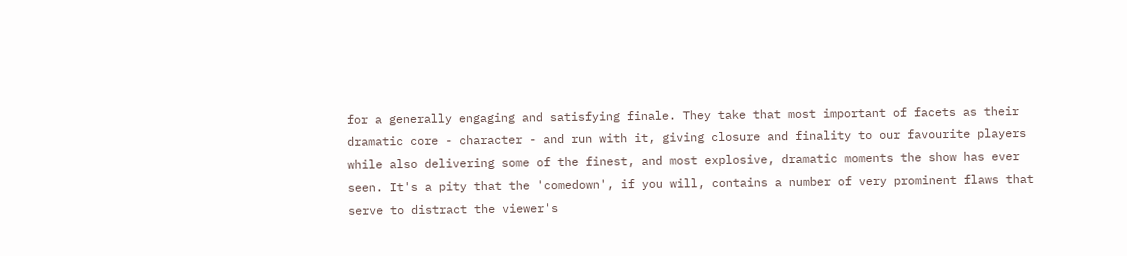for a generally engaging and satisfying finale. They take that most important of facets as their dramatic core - character - and run with it, giving closure and finality to our favourite players while also delivering some of the finest, and most explosive, dramatic moments the show has ever seen. It's a pity that the 'comedown', if you will, contains a number of very prominent flaws that serve to distract the viewer's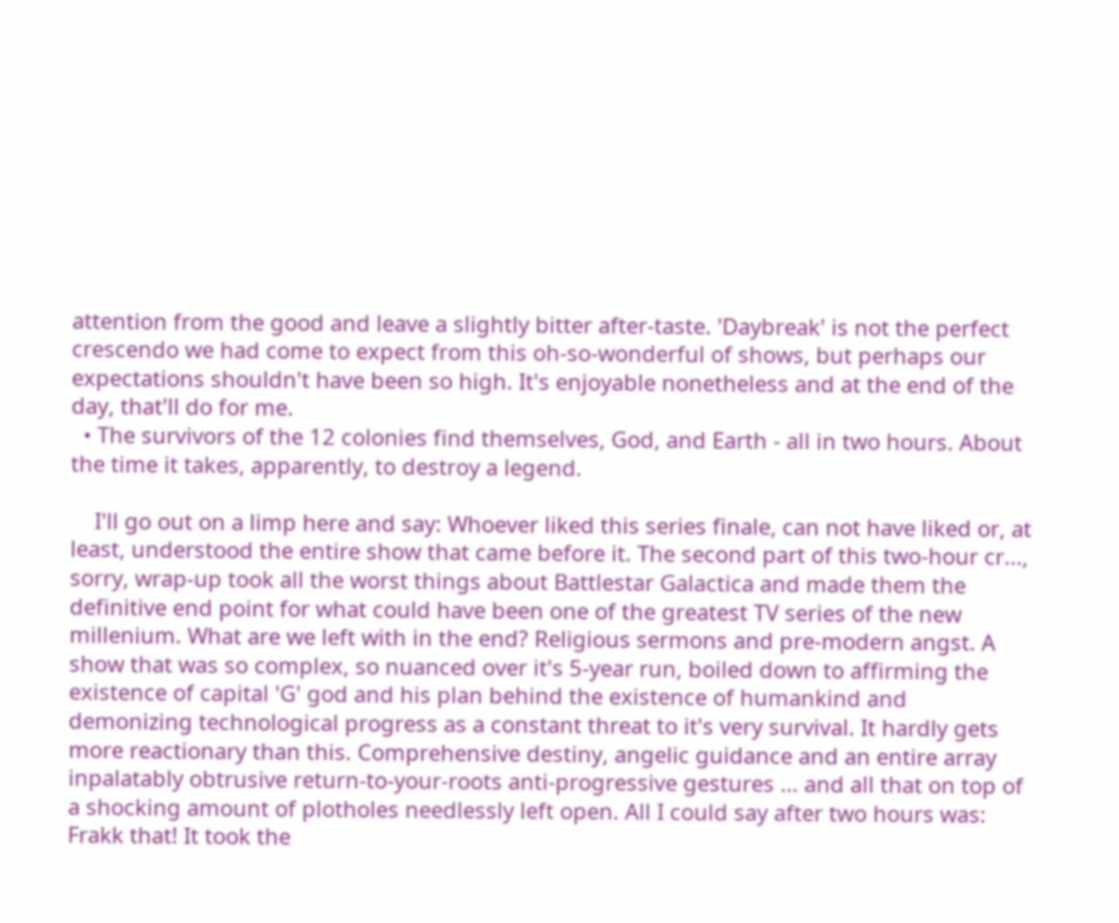attention from the good and leave a slightly bitter after-taste. 'Daybreak' is not the perfect crescendo we had come to expect from this oh-so-wonderful of shows, but perhaps our expectations shouldn't have been so high. It's enjoyable nonetheless and at the end of the day, that'll do for me.
  • The survivors of the 12 colonies find themselves, God, and Earth - all in two hours. About the time it takes, apparently, to destroy a legend.

    I'll go out on a limp here and say: Whoever liked this series finale, can not have liked or, at least, understood the entire show that came before it. The second part of this two-hour cr..., sorry, wrap-up took all the worst things about Battlestar Galactica and made them the definitive end point for what could have been one of the greatest TV series of the new millenium. What are we left with in the end? Religious sermons and pre-modern angst. A show that was so complex, so nuanced over it's 5-year run, boiled down to affirming the existence of capital 'G' god and his plan behind the existence of humankind and demonizing technological progress as a constant threat to it's very survival. It hardly gets more reactionary than this. Comprehensive destiny, angelic guidance and an entire array inpalatably obtrusive return-to-your-roots anti-progressive gestures ... and all that on top of a shocking amount of plotholes needlessly left open. All I could say after two hours was: Frakk that! It took the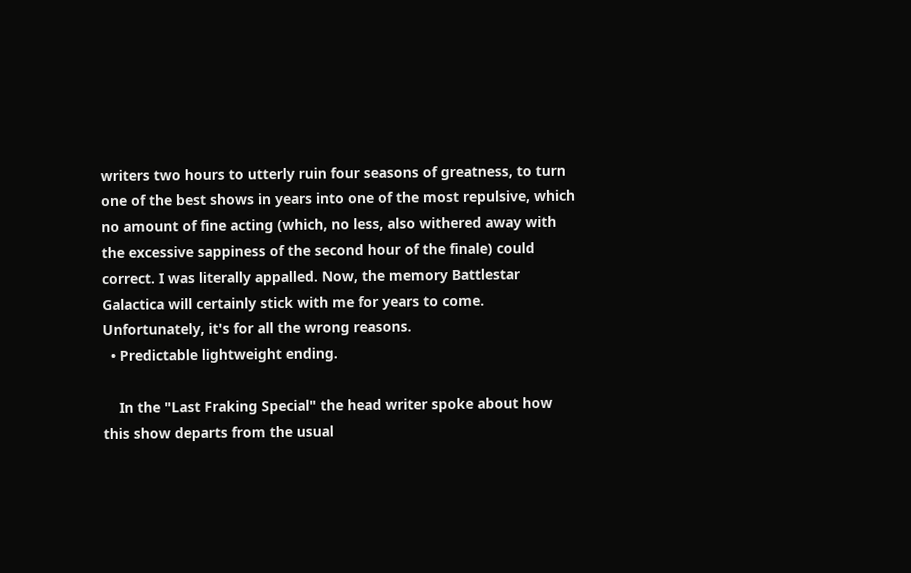writers two hours to utterly ruin four seasons of greatness, to turn one of the best shows in years into one of the most repulsive, which no amount of fine acting (which, no less, also withered away with the excessive sappiness of the second hour of the finale) could correct. I was literally appalled. Now, the memory Battlestar Galactica will certainly stick with me for years to come. Unfortunately, it's for all the wrong reasons.
  • Predictable lightweight ending.

    In the "Last Fraking Special" the head writer spoke about how this show departs from the usual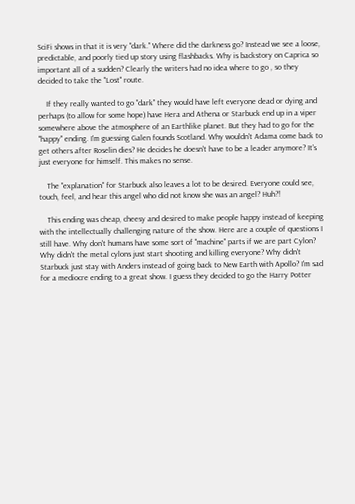SciFi shows in that it is very "dark." Where did the darkness go? Instead we see a loose, predictable, and poorly tied up story using flashbacks. Why is backstory on Caprica so important all of a sudden? Clearly the writers had no idea where to go , so they decided to take the "Lost" route.

    If they really wanted to go "dark" they would have left everyone dead or dying and perhaps (to allow for some hope) have Hera and Athena or Starbuck end up in a viper somewhere above the atmosphere of an Earthlike planet. But they had to go for the "happy" ending. I'm guessing Galen founds Scotland. Why wouldn't Adama come back to get others after Roselin dies? He decides he doesn't have to be a leader anymore? It's just everyone for himself. This makes no sense.

    The "explanation" for Starbuck also leaves a lot to be desired. Everyone could see, touch, feel, and hear this angel who did not know she was an angel? Huh?!

    This ending was cheap, cheesy and desired to make people happy instead of keeping with the intellectually challenging nature of the show. Here are a couple of questions I still have. Why don't humans have some sort of "machine" parts if we are part Cylon? Why didn't the metal cylons just start shooting and killing everyone? Why didn't Starbuck just stay with Anders instead of going back to New Earth with Apollo? I'm sad for a mediocre ending to a great show. I guess they decided to go the Harry Potter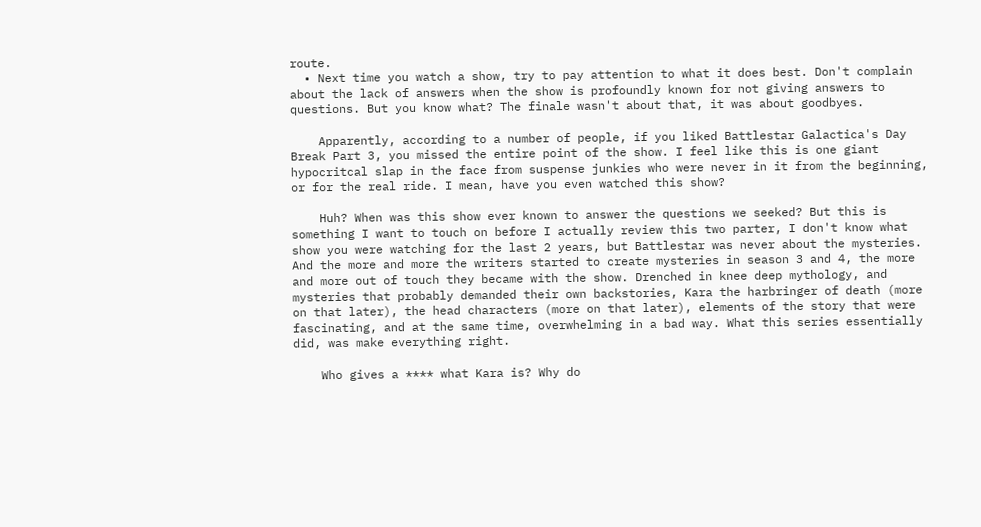route.
  • Next time you watch a show, try to pay attention to what it does best. Don't complain about the lack of answers when the show is profoundly known for not giving answers to questions. But you know what? The finale wasn't about that, it was about goodbyes.

    Apparently, according to a number of people, if you liked Battlestar Galactica's Day Break Part 3, you missed the entire point of the show. I feel like this is one giant hypocritcal slap in the face from suspense junkies who were never in it from the beginning, or for the real ride. I mean, have you even watched this show?

    Huh? When was this show ever known to answer the questions we seeked? But this is something I want to touch on before I actually review this two parter, I don't know what show you were watching for the last 2 years, but Battlestar was never about the mysteries. And the more and more the writers started to create mysteries in season 3 and 4, the more and more out of touch they became with the show. Drenched in knee deep mythology, and mysteries that probably demanded their own backstories, Kara the harbringer of death (more on that later), the head characters (more on that later), elements of the story that were fascinating, and at the same time, overwhelming in a bad way. What this series essentially did, was make everything right.

    Who gives a **** what Kara is? Why do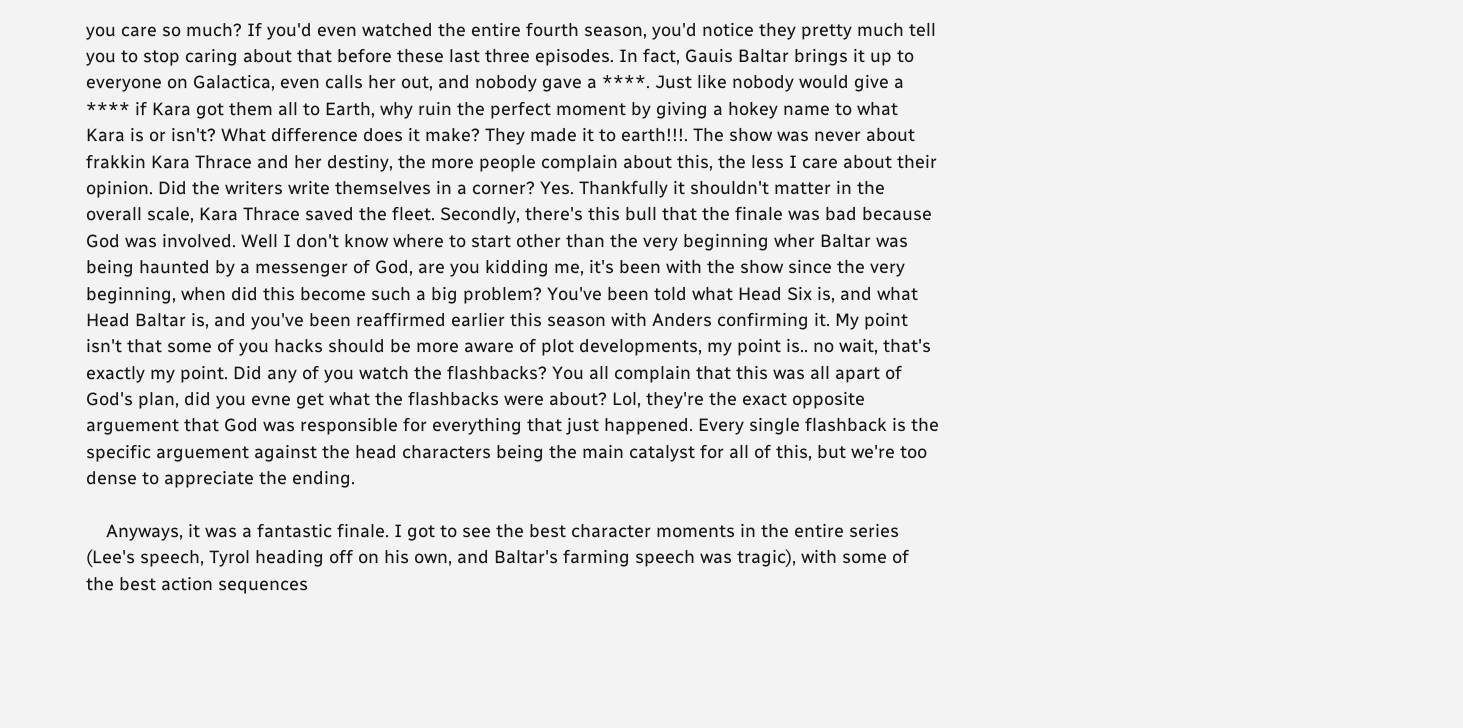you care so much? If you'd even watched the entire fourth season, you'd notice they pretty much tell you to stop caring about that before these last three episodes. In fact, Gauis Baltar brings it up to everyone on Galactica, even calls her out, and nobody gave a ****. Just like nobody would give a **** if Kara got them all to Earth, why ruin the perfect moment by giving a hokey name to what Kara is or isn't? What difference does it make? They made it to earth!!!. The show was never about frakkin Kara Thrace and her destiny, the more people complain about this, the less I care about their opinion. Did the writers write themselves in a corner? Yes. Thankfully it shouldn't matter in the overall scale, Kara Thrace saved the fleet. Secondly, there's this bull that the finale was bad because God was involved. Well I don't know where to start other than the very beginning wher Baltar was being haunted by a messenger of God, are you kidding me, it's been with the show since the very beginning, when did this become such a big problem? You've been told what Head Six is, and what Head Baltar is, and you've been reaffirmed earlier this season with Anders confirming it. My point isn't that some of you hacks should be more aware of plot developments, my point is.. no wait, that's exactly my point. Did any of you watch the flashbacks? You all complain that this was all apart of God's plan, did you evne get what the flashbacks were about? Lol, they're the exact opposite arguement that God was responsible for everything that just happened. Every single flashback is the specific arguement against the head characters being the main catalyst for all of this, but we're too dense to appreciate the ending.

    Anyways, it was a fantastic finale. I got to see the best character moments in the entire series (Lee's speech, Tyrol heading off on his own, and Baltar's farming speech was tragic), with some of the best action sequences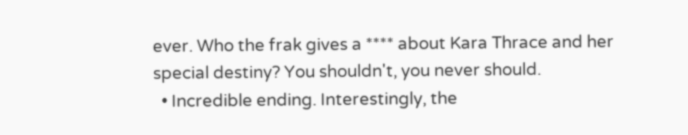ever. Who the frak gives a **** about Kara Thrace and her special destiny? You shouldn't, you never should.
  • Incredible ending. Interestingly, the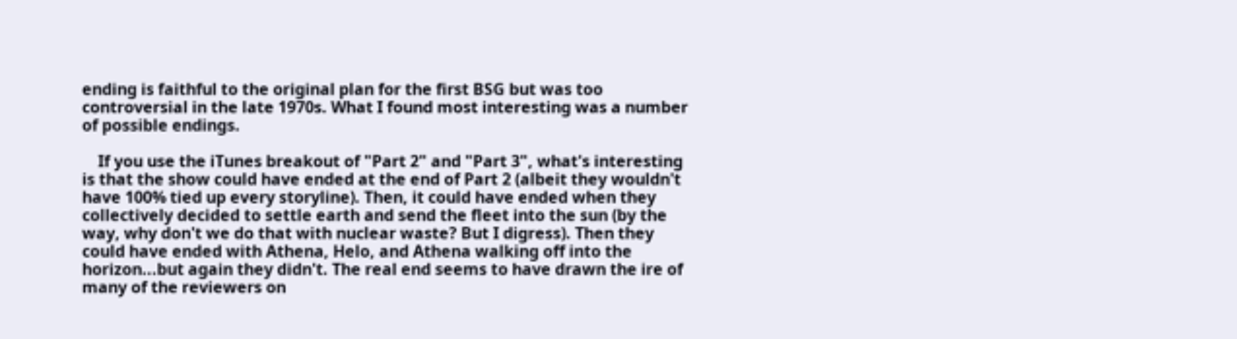ending is faithful to the original plan for the first BSG but was too controversial in the late 1970s. What I found most interesting was a number of possible endings.

    If you use the iTunes breakout of "Part 2" and "Part 3", what's interesting is that the show could have ended at the end of Part 2 (albeit they wouldn't have 100% tied up every storyline). Then, it could have ended when they collectively decided to settle earth and send the fleet into the sun (by the way, why don't we do that with nuclear waste? But I digress). Then they could have ended with Athena, Helo, and Athena walking off into the horizon...but again they didn't. The real end seems to have drawn the ire of many of the reviewers on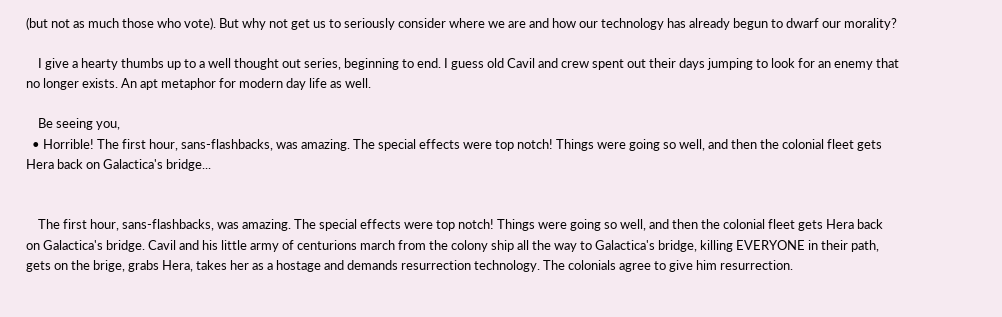(but not as much those who vote). But why not get us to seriously consider where we are and how our technology has already begun to dwarf our morality?

    I give a hearty thumbs up to a well thought out series, beginning to end. I guess old Cavil and crew spent out their days jumping to look for an enemy that no longer exists. An apt metaphor for modern day life as well.

    Be seeing you,
  • Horrible! The first hour, sans-flashbacks, was amazing. The special effects were top notch! Things were going so well, and then the colonial fleet gets Hera back on Galactica's bridge...


    The first hour, sans-flashbacks, was amazing. The special effects were top notch! Things were going so well, and then the colonial fleet gets Hera back on Galactica's bridge. Cavil and his little army of centurions march from the colony ship all the way to Galactica's bridge, killing EVERYONE in their path, gets on the brige, grabs Hera, takes her as a hostage and demands resurrection technology. The colonials agree to give him resurrection.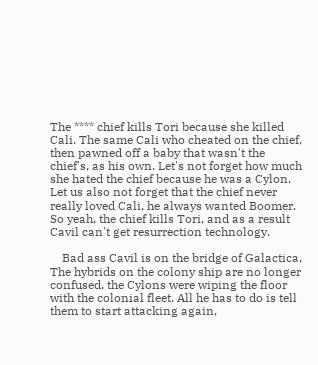The **** chief kills Tori because she killed Cali. The same Cali who cheated on the chief, then pawned off a baby that wasn't the chief's, as his own. Let's not forget how much she hated the chief because he was a Cylon. Let us also not forget that the chief never really loved Cali, he always wanted Boomer. So yeah, the chief kills Tori, and as a result Cavil can't get resurrection technology.

    Bad ass Cavil is on the bridge of Galactica, The hybrids on the colony ship are no longer confused, the Cylons were wiping the floor with the colonial fleet. All he has to do is tell them to start attacking again,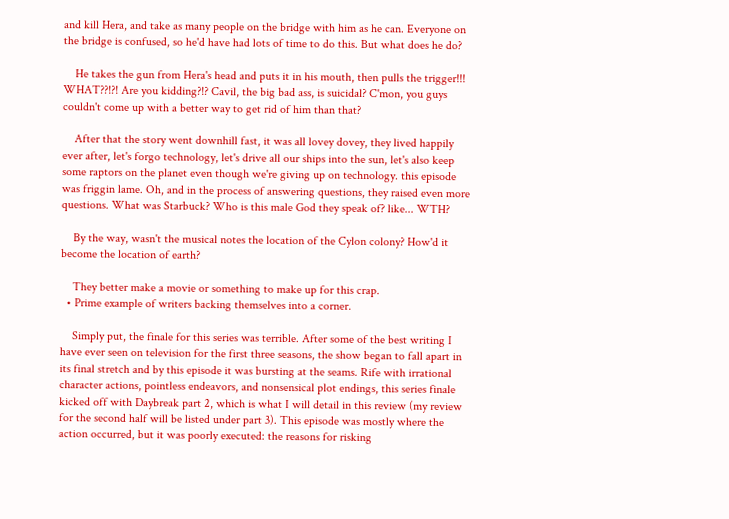and kill Hera, and take as many people on the bridge with him as he can. Everyone on the bridge is confused, so he'd have had lots of time to do this. But what does he do?

    He takes the gun from Hera's head and puts it in his mouth, then pulls the trigger!!! WHAT??!?! Are you kidding?!? Cavil, the big bad ass, is suicidal? C'mon, you guys couldn't come up with a better way to get rid of him than that?

    After that the story went downhill fast, it was all lovey dovey, they lived happily ever after, let's forgo technology, let's drive all our ships into the sun, let's also keep some raptors on the planet even though we're giving up on technology. this episode was friggin lame. Oh, and in the process of answering questions, they raised even more questions. What was Starbuck? Who is this male God they speak of? like... WTH?

    By the way, wasn't the musical notes the location of the Cylon colony? How'd it become the location of earth?

    They better make a movie or something to make up for this crap.
  • Prime example of writers backing themselves into a corner.

    Simply put, the finale for this series was terrible. After some of the best writing I have ever seen on television for the first three seasons, the show began to fall apart in its final stretch and by this episode it was bursting at the seams. Rife with irrational character actions, pointless endeavors, and nonsensical plot endings, this series finale kicked off with Daybreak part 2, which is what I will detail in this review (my review for the second half will be listed under part 3). This episode was mostly where the action occurred, but it was poorly executed: the reasons for risking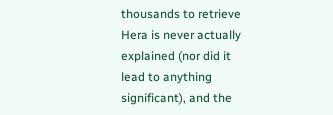thousands to retrieve Hera is never actually explained (nor did it lead to anything significant), and the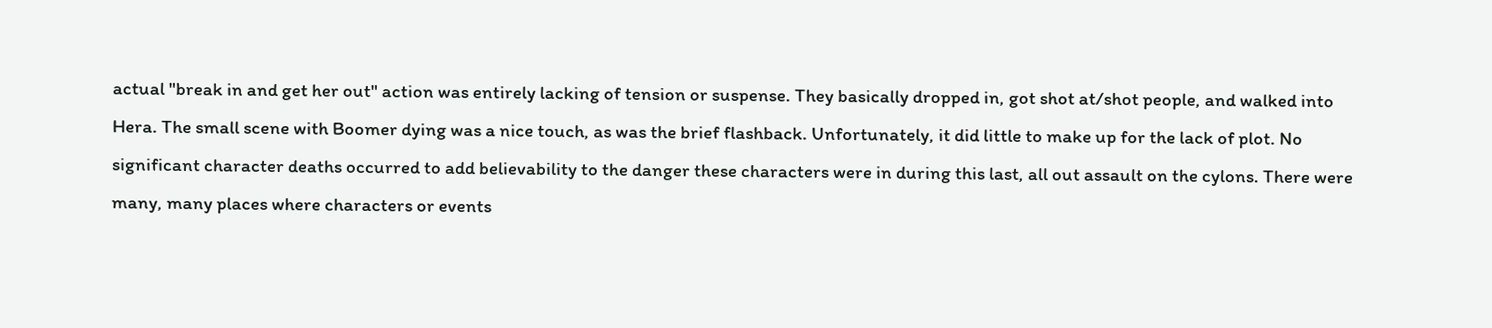actual "break in and get her out" action was entirely lacking of tension or suspense. They basically dropped in, got shot at/shot people, and walked into Hera. The small scene with Boomer dying was a nice touch, as was the brief flashback. Unfortunately, it did little to make up for the lack of plot. No significant character deaths occurred to add believability to the danger these characters were in during this last, all out assault on the cylons. There were many, many places where characters or events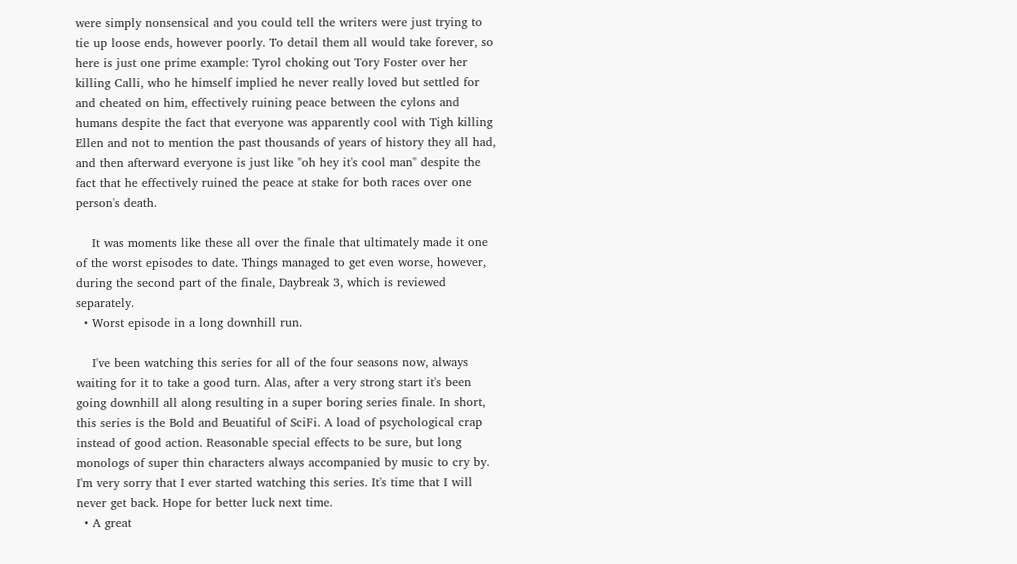were simply nonsensical and you could tell the writers were just trying to tie up loose ends, however poorly. To detail them all would take forever, so here is just one prime example: Tyrol choking out Tory Foster over her killing Calli, who he himself implied he never really loved but settled for and cheated on him, effectively ruining peace between the cylons and humans despite the fact that everyone was apparently cool with Tigh killing Ellen and not to mention the past thousands of years of history they all had, and then afterward everyone is just like "oh hey it's cool man" despite the fact that he effectively ruined the peace at stake for both races over one person's death.

    It was moments like these all over the finale that ultimately made it one of the worst episodes to date. Things managed to get even worse, however, during the second part of the finale, Daybreak 3, which is reviewed separately.
  • Worst episode in a long downhill run.

    I've been watching this series for all of the four seasons now, always waiting for it to take a good turn. Alas, after a very strong start it's been going downhill all along resulting in a super boring series finale. In short, this series is the Bold and Beuatiful of SciFi. A load of psychological crap instead of good action. Reasonable special effects to be sure, but long monologs of super thin characters always accompanied by music to cry by. I'm very sorry that I ever started watching this series. It's time that I will never get back. Hope for better luck next time.
  • A great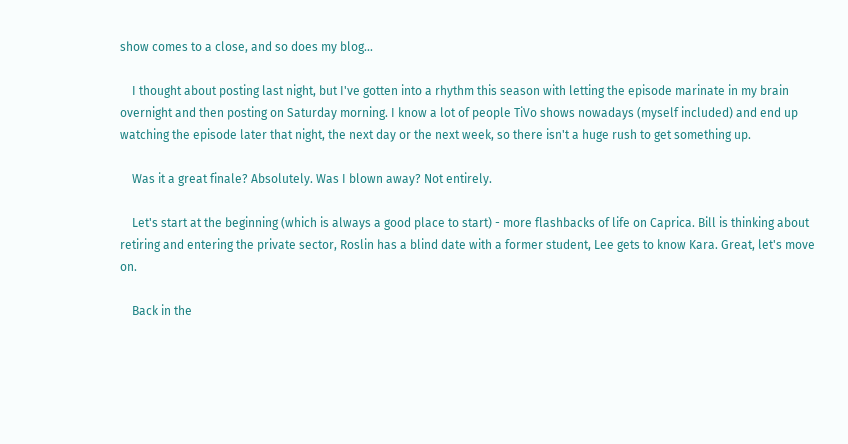show comes to a close, and so does my blog...

    I thought about posting last night, but I've gotten into a rhythm this season with letting the episode marinate in my brain overnight and then posting on Saturday morning. I know a lot of people TiVo shows nowadays (myself included) and end up watching the episode later that night, the next day or the next week, so there isn't a huge rush to get something up.

    Was it a great finale? Absolutely. Was I blown away? Not entirely.

    Let's start at the beginning (which is always a good place to start) - more flashbacks of life on Caprica. Bill is thinking about retiring and entering the private sector, Roslin has a blind date with a former student, Lee gets to know Kara. Great, let's move on.

    Back in the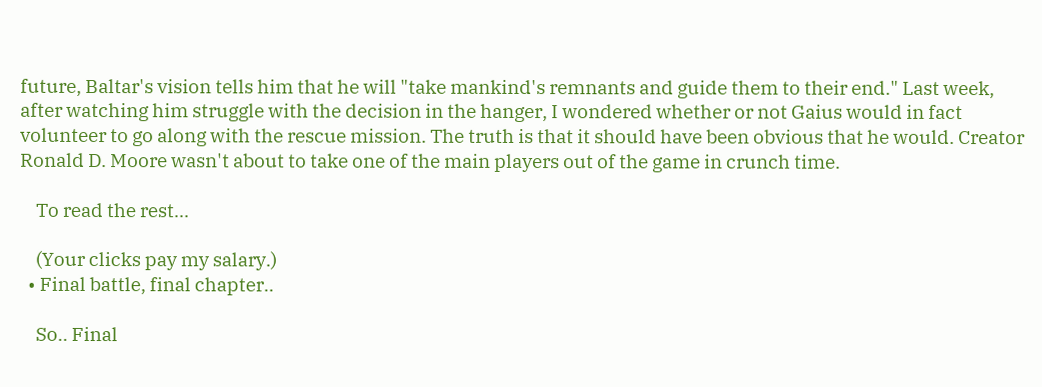future, Baltar's vision tells him that he will "take mankind's remnants and guide them to their end." Last week, after watching him struggle with the decision in the hanger, I wondered whether or not Gaius would in fact volunteer to go along with the rescue mission. The truth is that it should have been obvious that he would. Creator Ronald D. Moore wasn't about to take one of the main players out of the game in crunch time.

    To read the rest...

    (Your clicks pay my salary.)
  • Final battle, final chapter..

    So.. Final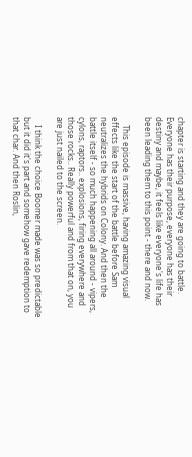chapter is starting and they are going to battle. Everyone has their purpose, everyone has their destiny and maybe, it feels like everyone's life has been leading them to this point - there and now.

    This episode is massive, having amazing visual effects like the start of the battle before Sam neutralizes the hybrids on Colony. And then the battle itself - so much happening all around - vipers, cylons, raptors.. explosions, firing everywhere and those rocks.. Really powerful and from that on, you are just nailed to the screen.

    I think the choice Boomer made was so predictable but it did it's part and somehow gave redemption to that char. And then Roslin,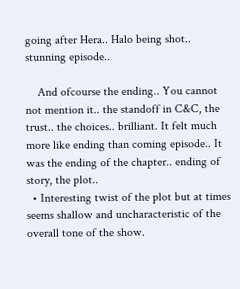going after Hera.. Halo being shot.. stunning episode..

    And ofcourse the ending.. You cannot not mention it.. the standoff in C&C, the trust.. the choices.. brilliant. It felt much more like ending than coming episode.. It was the ending of the chapter.. ending of story, the plot..
  • Interesting twist of the plot but at times seems shallow and uncharacteristic of the overall tone of the show.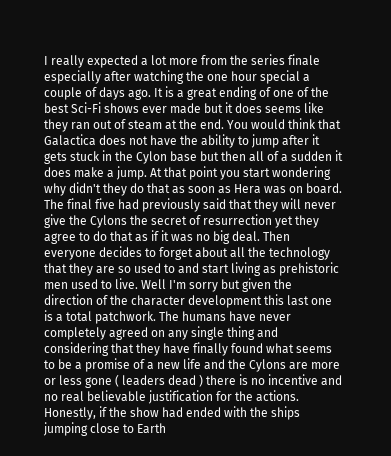I really expected a lot more from the series finale especially after watching the one hour special a couple of days ago. It is a great ending of one of the best Sci-Fi shows ever made but it does seems like they ran out of steam at the end. You would think that Galactica does not have the ability to jump after it gets stuck in the Cylon base but then all of a sudden it does make a jump. At that point you start wondering why didn't they do that as soon as Hera was on board. The final five had previously said that they will never give the Cylons the secret of resurrection yet they agree to do that as if it was no big deal. Then everyone decides to forget about all the technology that they are so used to and start living as prehistoric men used to live. Well I'm sorry but given the direction of the character development this last one is a total patchwork. The humans have never completely agreed on any single thing and considering that they have finally found what seems to be a promise of a new life and the Cylons are more or less gone ( leaders dead ) there is no incentive and no real believable justification for the actions. Honestly, if the show had ended with the ships jumping close to Earth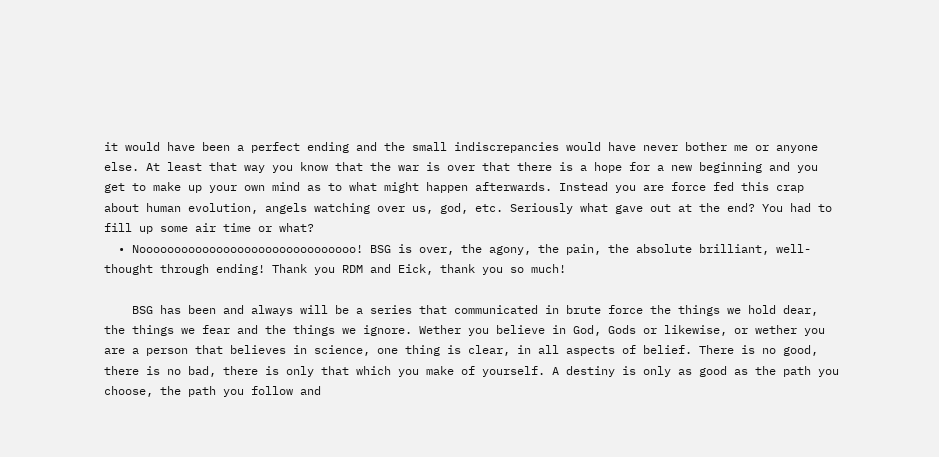it would have been a perfect ending and the small indiscrepancies would have never bother me or anyone else. At least that way you know that the war is over that there is a hope for a new beginning and you get to make up your own mind as to what might happen afterwards. Instead you are force fed this crap about human evolution, angels watching over us, god, etc. Seriously what gave out at the end? You had to fill up some air time or what?
  • Nooooooooooooooooooooooooooooooo! BSG is over, the agony, the pain, the absolute brilliant, well-thought through ending! Thank you RDM and Eick, thank you so much!

    BSG has been and always will be a series that communicated in brute force the things we hold dear, the things we fear and the things we ignore. Wether you believe in God, Gods or likewise, or wether you are a person that believes in science, one thing is clear, in all aspects of belief. There is no good, there is no bad, there is only that which you make of yourself. A destiny is only as good as the path you choose, the path you follow and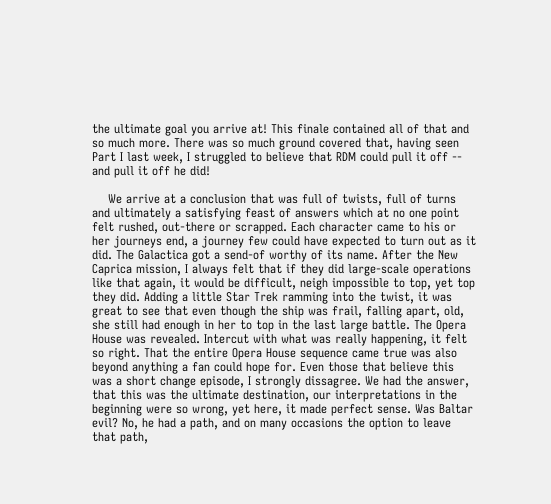the ultimate goal you arrive at! This finale contained all of that and so much more. There was so much ground covered that, having seen Part I last week, I struggled to believe that RDM could pull it off -- and pull it off he did!

    We arrive at a conclusion that was full of twists, full of turns and ultimately a satisfying feast of answers which at no one point felt rushed, out-there or scrapped. Each character came to his or her journeys end, a journey few could have expected to turn out as it did. The Galactica got a send-of worthy of its name. After the New Caprica mission, I always felt that if they did large-scale operations like that again, it would be difficult, neigh impossible to top, yet top they did. Adding a little Star Trek ramming into the twist, it was great to see that even though the ship was frail, falling apart, old, she still had enough in her to top in the last large battle. The Opera House was revealed. Intercut with what was really happening, it felt so right. That the entire Opera House sequence came true was also beyond anything a fan could hope for. Even those that believe this was a short change episode, I strongly dissagree. We had the answer, that this was the ultimate destination, our interpretations in the beginning were so wrong, yet here, it made perfect sense. Was Baltar evil? No, he had a path, and on many occasions the option to leave that path,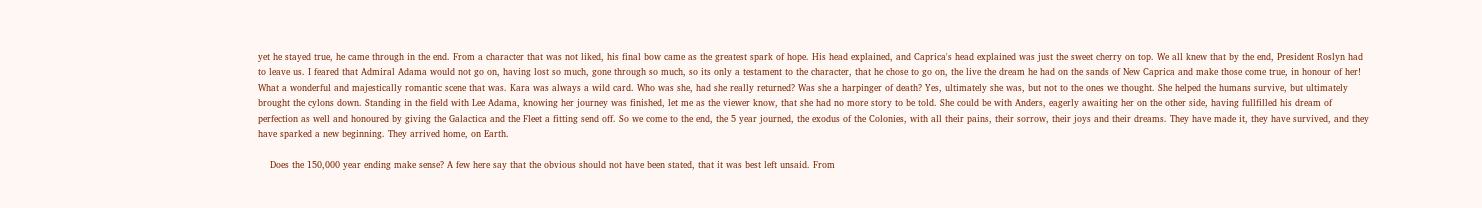yet he stayed true, he came through in the end. From a character that was not liked, his final bow came as the greatest spark of hope. His head explained, and Caprica's head explained was just the sweet cherry on top. We all knew that by the end, President Roslyn had to leave us. I feared that Admiral Adama would not go on, having lost so much, gone through so much, so its only a testament to the character, that he chose to go on, the live the dream he had on the sands of New Caprica and make those come true, in honour of her! What a wonderful and majestically romantic scene that was. Kara was always a wild card. Who was she, had she really returned? Was she a harpinger of death? Yes, ultimately she was, but not to the ones we thought. She helped the humans survive, but ultimately brought the cylons down. Standing in the field with Lee Adama, knowing her journey was finished, let me as the viewer know, that she had no more story to be told. She could be with Anders, eagerly awaiting her on the other side, having fullfilled his dream of perfection as well and honoured by giving the Galactica and the Fleet a fitting send off. So we come to the end, the 5 year journed, the exodus of the Colonies, with all their pains, their sorrow, their joys and their dreams. They have made it, they have survived, and they have sparked a new beginning. They arrived home, on Earth.

    Does the 150,000 year ending make sense? A few here say that the obvious should not have been stated, that it was best left unsaid. From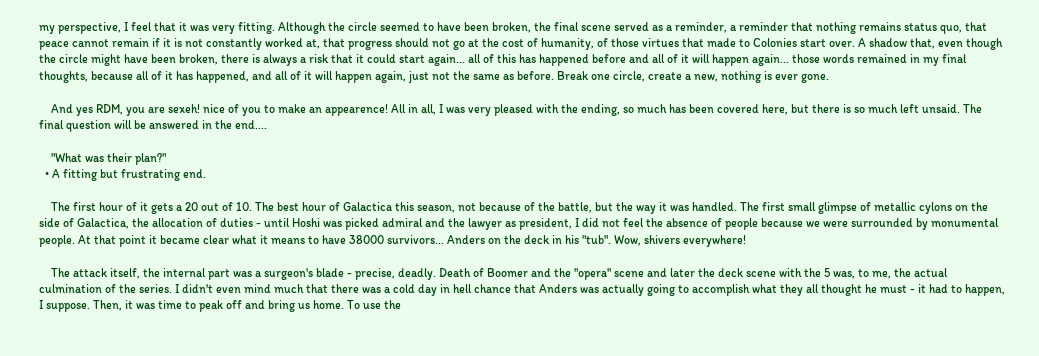my perspective, I feel that it was very fitting. Although the circle seemed to have been broken, the final scene served as a reminder, a reminder that nothing remains status quo, that peace cannot remain if it is not constantly worked at, that progress should not go at the cost of humanity, of those virtues that made to Colonies start over. A shadow that, even though the circle might have been broken, there is always a risk that it could start again... all of this has happened before and all of it will happen again... those words remained in my final thoughts, because all of it has happened, and all of it will happen again, just not the same as before. Break one circle, create a new, nothing is ever gone.

    And yes RDM, you are sexeh! nice of you to make an appearence! All in all, I was very pleased with the ending, so much has been covered here, but there is so much left unsaid. The final question will be answered in the end....

    "What was their plan?"
  • A fitting but frustrating end.

    The first hour of it gets a 20 out of 10. The best hour of Galactica this season, not because of the battle, but the way it was handled. The first small glimpse of metallic cylons on the side of Galactica, the allocation of duties - until Hoshi was picked admiral and the lawyer as president, I did not feel the absence of people because we were surrounded by monumental people. At that point it became clear what it means to have 38000 survivors... Anders on the deck in his "tub". Wow, shivers everywhere!

    The attack itself, the internal part was a surgeon's blade - precise, deadly. Death of Boomer and the "opera" scene and later the deck scene with the 5 was, to me, the actual culmination of the series. I didn't even mind much that there was a cold day in hell chance that Anders was actually going to accomplish what they all thought he must - it had to happen, I suppose. Then, it was time to peak off and bring us home. To use the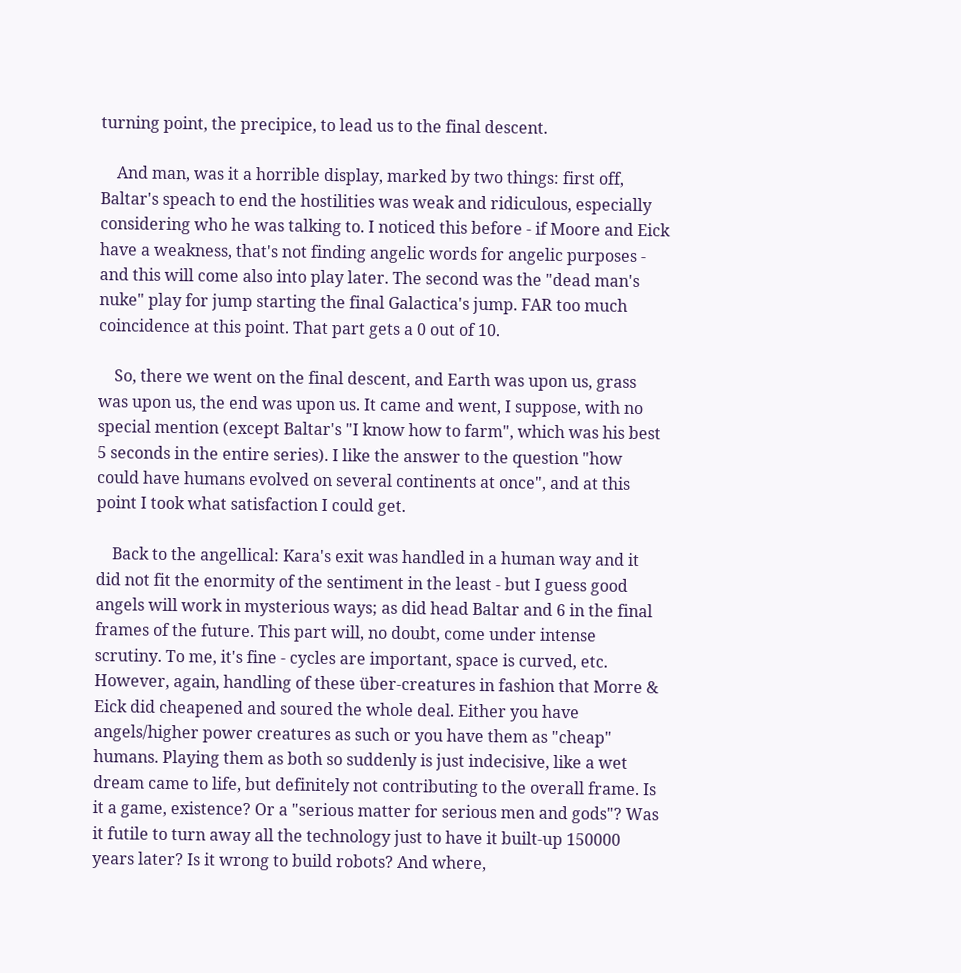turning point, the precipice, to lead us to the final descent.

    And man, was it a horrible display, marked by two things: first off, Baltar's speach to end the hostilities was weak and ridiculous, especially considering who he was talking to. I noticed this before - if Moore and Eick have a weakness, that's not finding angelic words for angelic purposes - and this will come also into play later. The second was the "dead man's nuke" play for jump starting the final Galactica's jump. FAR too much coincidence at this point. That part gets a 0 out of 10.

    So, there we went on the final descent, and Earth was upon us, grass was upon us, the end was upon us. It came and went, I suppose, with no special mention (except Baltar's "I know how to farm", which was his best 5 seconds in the entire series). I like the answer to the question "how could have humans evolved on several continents at once", and at this point I took what satisfaction I could get.

    Back to the angellical: Kara's exit was handled in a human way and it did not fit the enormity of the sentiment in the least - but I guess good angels will work in mysterious ways; as did head Baltar and 6 in the final frames of the future. This part will, no doubt, come under intense scrutiny. To me, it's fine - cycles are important, space is curved, etc. However, again, handling of these über-creatures in fashion that Morre & Eick did cheapened and soured the whole deal. Either you have angels/higher power creatures as such or you have them as "cheap" humans. Playing them as both so suddenly is just indecisive, like a wet dream came to life, but definitely not contributing to the overall frame. Is it a game, existence? Or a "serious matter for serious men and gods"? Was it futile to turn away all the technology just to have it built-up 150000 years later? Is it wrong to build robots? And where,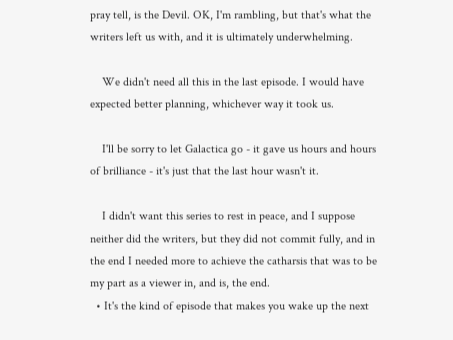pray tell, is the Devil. OK, I'm rambling, but that's what the writers left us with, and it is ultimately underwhelming.

    We didn't need all this in the last episode. I would have expected better planning, whichever way it took us.

    I'll be sorry to let Galactica go - it gave us hours and hours of brilliance - it's just that the last hour wasn't it.

    I didn't want this series to rest in peace, and I suppose neither did the writers, but they did not commit fully, and in the end I needed more to achieve the catharsis that was to be my part as a viewer in, and is, the end.
  • It's the kind of episode that makes you wake up the next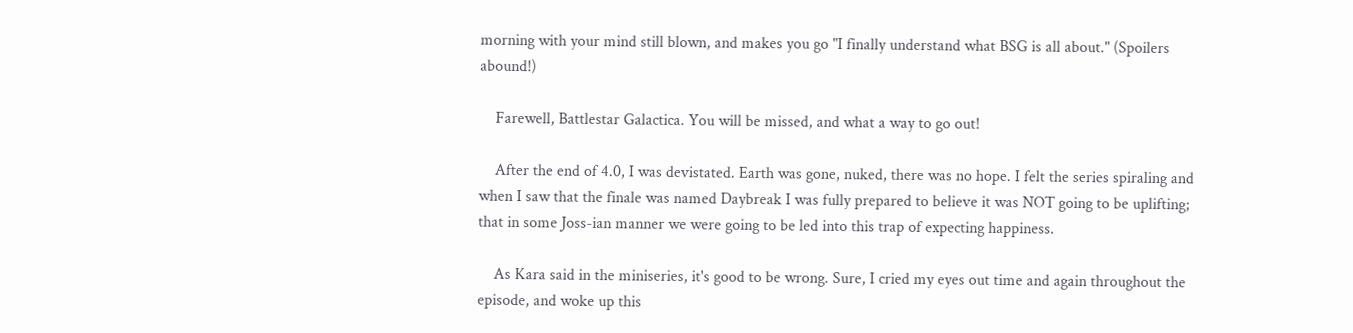morning with your mind still blown, and makes you go "I finally understand what BSG is all about." (Spoilers abound!)

    Farewell, Battlestar Galactica. You will be missed, and what a way to go out!

    After the end of 4.0, I was devistated. Earth was gone, nuked, there was no hope. I felt the series spiraling and when I saw that the finale was named Daybreak I was fully prepared to believe it was NOT going to be uplifting; that in some Joss-ian manner we were going to be led into this trap of expecting happiness.

    As Kara said in the miniseries, it's good to be wrong. Sure, I cried my eyes out time and again throughout the episode, and woke up this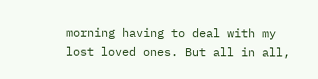morning having to deal with my lost loved ones. But all in all,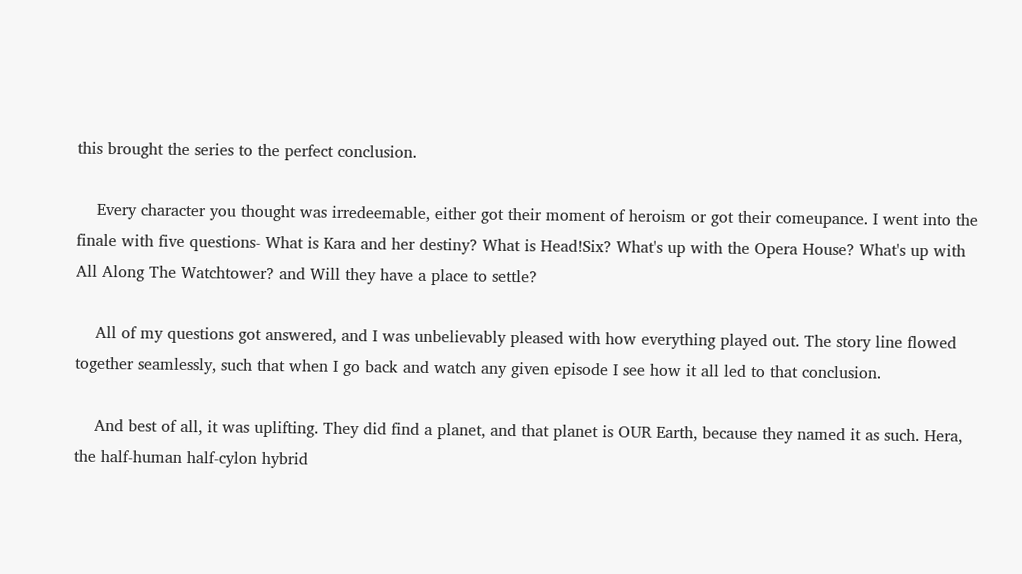this brought the series to the perfect conclusion.

    Every character you thought was irredeemable, either got their moment of heroism or got their comeupance. I went into the finale with five questions- What is Kara and her destiny? What is Head!Six? What's up with the Opera House? What's up with All Along The Watchtower? and Will they have a place to settle?

    All of my questions got answered, and I was unbelievably pleased with how everything played out. The story line flowed together seamlessly, such that when I go back and watch any given episode I see how it all led to that conclusion.

    And best of all, it was uplifting. They did find a planet, and that planet is OUR Earth, because they named it as such. Hera, the half-human half-cylon hybrid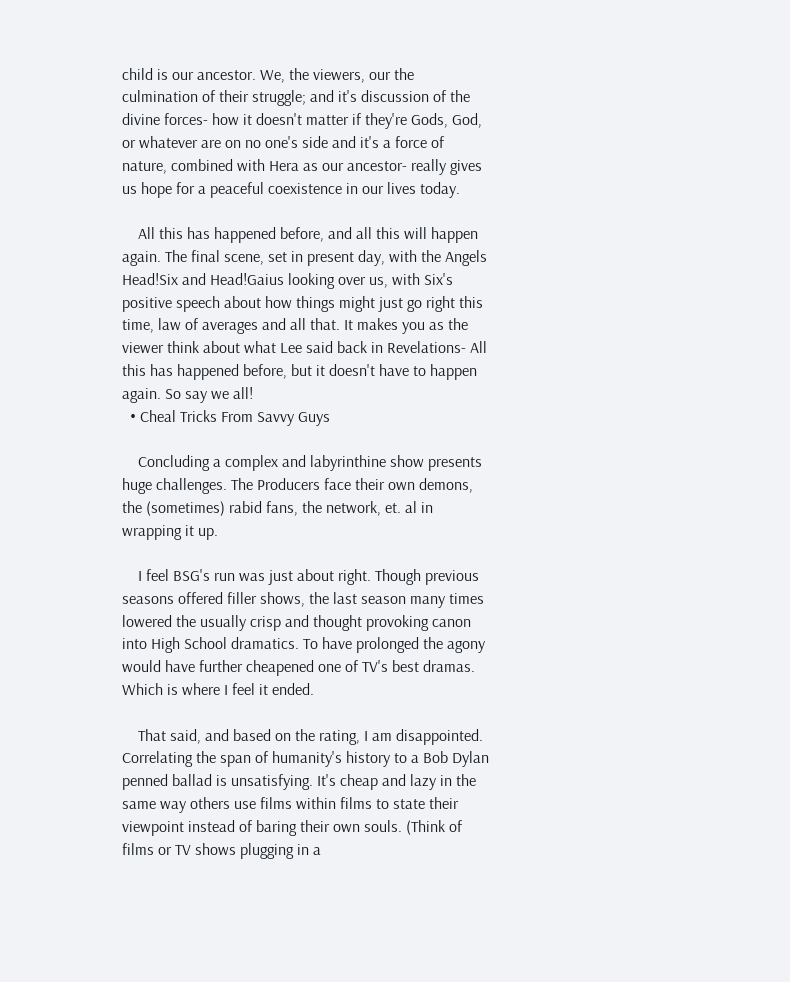child is our ancestor. We, the viewers, our the culmination of their struggle; and it's discussion of the divine forces- how it doesn't matter if they're Gods, God, or whatever are on no one's side and it's a force of nature, combined with Hera as our ancestor- really gives us hope for a peaceful coexistence in our lives today.

    All this has happened before, and all this will happen again. The final scene, set in present day, with the Angels Head!Six and Head!Gaius looking over us, with Six's positive speech about how things might just go right this time, law of averages and all that. It makes you as the viewer think about what Lee said back in Revelations- All this has happened before, but it doesn't have to happen again. So say we all!
  • Cheal Tricks From Savvy Guys

    Concluding a complex and labyrinthine show presents huge challenges. The Producers face their own demons, the (sometimes) rabid fans, the network, et. al in wrapping it up.

    I feel BSG's run was just about right. Though previous seasons offered filler shows, the last season many times lowered the usually crisp and thought provoking canon into High School dramatics. To have prolonged the agony would have further cheapened one of TV's best dramas. Which is where I feel it ended.

    That said, and based on the rating, I am disappointed. Correlating the span of humanity's history to a Bob Dylan penned ballad is unsatisfying. It's cheap and lazy in the same way others use films within films to state their viewpoint instead of baring their own souls. (Think of films or TV shows plugging in a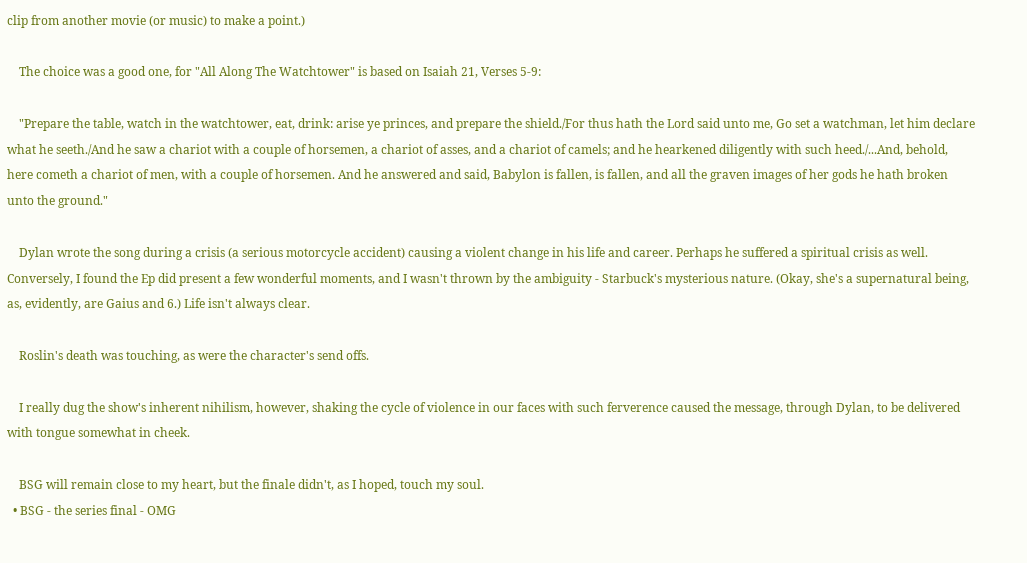clip from another movie (or music) to make a point.)

    The choice was a good one, for "All Along The Watchtower" is based on Isaiah 21, Verses 5-9:

    "Prepare the table, watch in the watchtower, eat, drink: arise ye princes, and prepare the shield./For thus hath the Lord said unto me, Go set a watchman, let him declare what he seeth./And he saw a chariot with a couple of horsemen, a chariot of asses, and a chariot of camels; and he hearkened diligently with such heed./...And, behold, here cometh a chariot of men, with a couple of horsemen. And he answered and said, Babylon is fallen, is fallen, and all the graven images of her gods he hath broken unto the ground."

    Dylan wrote the song during a crisis (a serious motorcycle accident) causing a violent change in his life and career. Perhaps he suffered a spiritual crisis as well. Conversely, I found the Ep did present a few wonderful moments, and I wasn't thrown by the ambiguity - Starbuck's mysterious nature. (Okay, she's a supernatural being, as, evidently, are Gaius and 6.) Life isn't always clear.

    Roslin's death was touching, as were the character's send offs.

    I really dug the show's inherent nihilism, however, shaking the cycle of violence in our faces with such ferverence caused the message, through Dylan, to be delivered with tongue somewhat in cheek.

    BSG will remain close to my heart, but the finale didn't, as I hoped, touch my soul.
  • BSG - the series final - OMG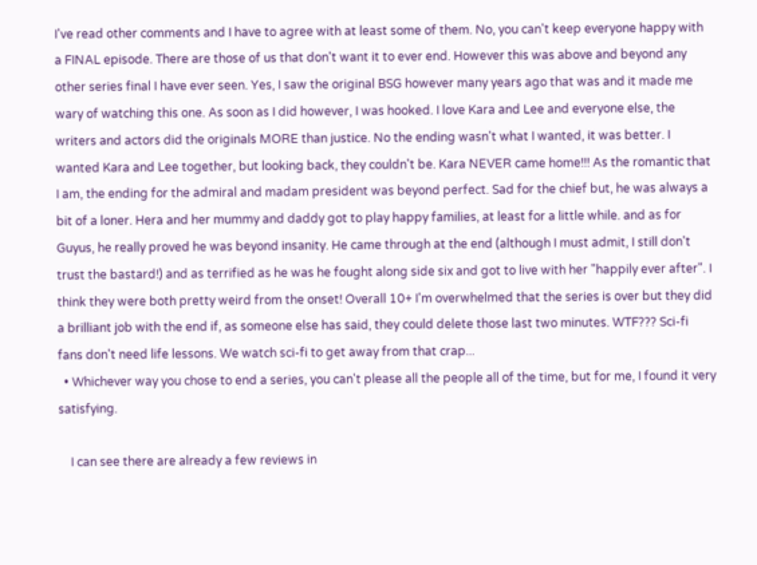I've read other comments and I have to agree with at least some of them. No, you can't keep everyone happy with a FINAL episode. There are those of us that don't want it to ever end. However this was above and beyond any other series final I have ever seen. Yes, I saw the original BSG however many years ago that was and it made me wary of watching this one. As soon as I did however, I was hooked. I love Kara and Lee and everyone else, the writers and actors did the originals MORE than justice. No the ending wasn't what I wanted, it was better. I wanted Kara and Lee together, but looking back, they couldn't be. Kara NEVER came home!!! As the romantic that I am, the ending for the admiral and madam president was beyond perfect. Sad for the chief but, he was always a bit of a loner. Hera and her mummy and daddy got to play happy families, at least for a little while. and as for Guyus, he really proved he was beyond insanity. He came through at the end (although I must admit, I still don't trust the bastard!) and as terrified as he was he fought along side six and got to live with her "happily ever after". I think they were both pretty weird from the onset! Overall 10+ I'm overwhelmed that the series is over but they did a brilliant job with the end if, as someone else has said, they could delete those last two minutes. WTF??? Sci-fi fans don't need life lessons. We watch sci-fi to get away from that crap...
  • Whichever way you chose to end a series, you can't please all the people all of the time, but for me, I found it very satisfying.

    I can see there are already a few reviews in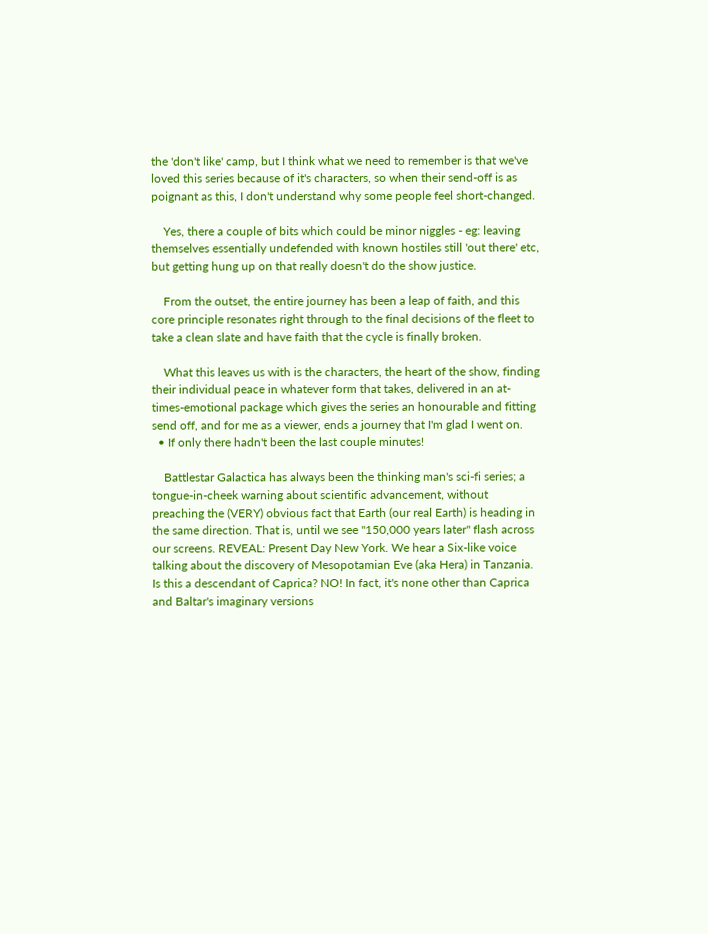the 'don't like' camp, but I think what we need to remember is that we've loved this series because of it's characters, so when their send-off is as poignant as this, I don't understand why some people feel short-changed.

    Yes, there a couple of bits which could be minor niggles - eg: leaving themselves essentially undefended with known hostiles still 'out there' etc, but getting hung up on that really doesn't do the show justice.

    From the outset, the entire journey has been a leap of faith, and this core principle resonates right through to the final decisions of the fleet to take a clean slate and have faith that the cycle is finally broken.

    What this leaves us with is the characters, the heart of the show, finding their individual peace in whatever form that takes, delivered in an at-times-emotional package which gives the series an honourable and fitting send off, and for me as a viewer, ends a journey that I'm glad I went on.
  • If only there hadn't been the last couple minutes!

    Battlestar Galactica has always been the thinking man's sci-fi series; a tongue-in-cheek warning about scientific advancement, without preaching the (VERY) obvious fact that Earth (our real Earth) is heading in the same direction. That is, until we see "150,000 years later" flash across our screens. REVEAL: Present Day New York. We hear a Six-like voice talking about the discovery of Mesopotamian Eve (aka Hera) in Tanzania. Is this a descendant of Caprica? NO! In fact, it's none other than Caprica and Baltar's imaginary versions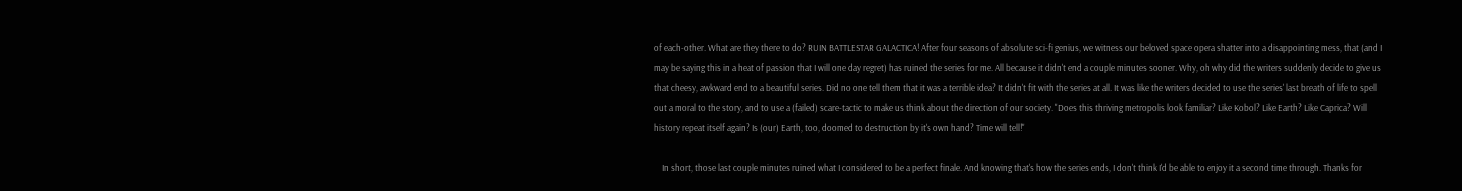of each-other. What are they there to do? RUIN BATTLESTAR GALACTICA! After four seasons of absolute sci-fi genius, we witness our beloved space opera shatter into a disappointing mess, that (and I may be saying this in a heat of passion that I will one day regret) has ruined the series for me. All because it didn't end a couple minutes sooner. Why, oh why did the writers suddenly decide to give us that cheesy, awkward end to a beautiful series. Did no one tell them that it was a terrible idea? It didn't fit with the series at all. It was like the writers decided to use the series' last breath of life to spell out a moral to the story, and to use a (failed) scare-tactic to make us think about the direction of our society. "Does this thriving metropolis look familiar? Like Kobol? Like Earth? Like Caprica? Will history repeat itself again? Is (our) Earth, too, doomed to destruction by it's own hand? Time will tell!"

    In short, those last couple minutes ruined what I considered to be a perfect finale. And knowing that's how the series ends, I don't think I'd be able to enjoy it a second time through. Thanks for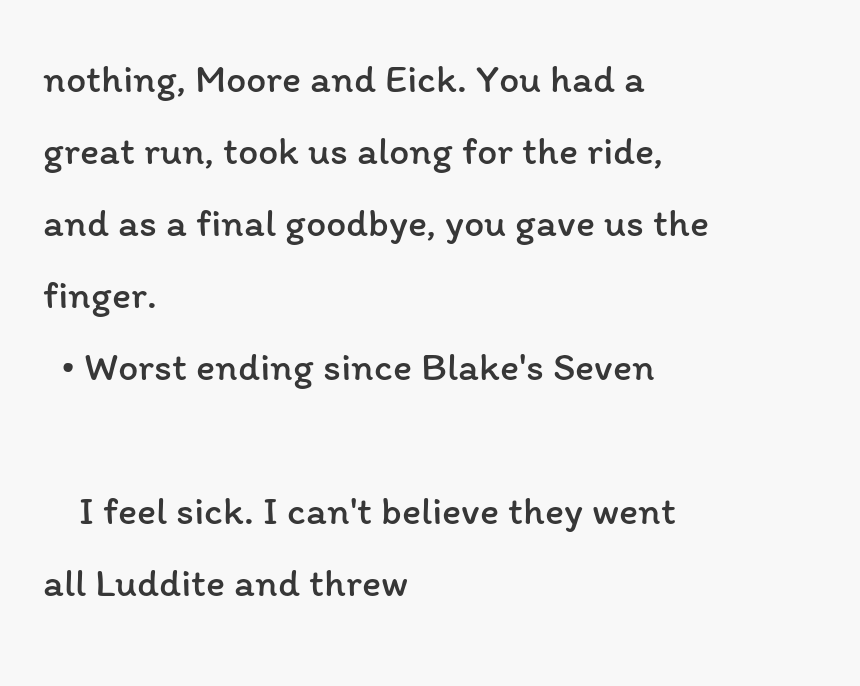nothing, Moore and Eick. You had a great run, took us along for the ride, and as a final goodbye, you gave us the finger.
  • Worst ending since Blake's Seven

    I feel sick. I can't believe they went all Luddite and threw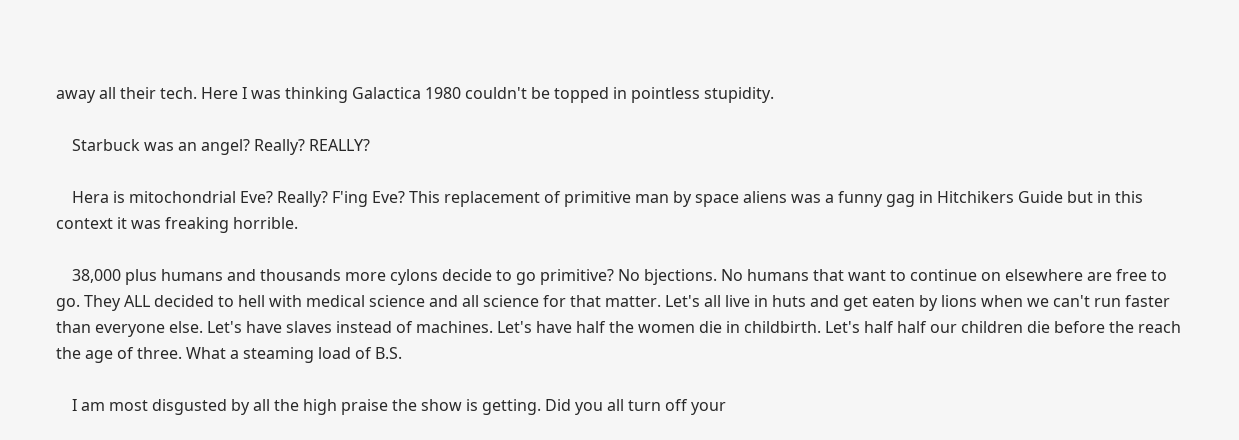away all their tech. Here I was thinking Galactica 1980 couldn't be topped in pointless stupidity.

    Starbuck was an angel? Really? REALLY?

    Hera is mitochondrial Eve? Really? F'ing Eve? This replacement of primitive man by space aliens was a funny gag in Hitchikers Guide but in this context it was freaking horrible.

    38,000 plus humans and thousands more cylons decide to go primitive? No bjections. No humans that want to continue on elsewhere are free to go. They ALL decided to hell with medical science and all science for that matter. Let's all live in huts and get eaten by lions when we can't run faster than everyone else. Let's have slaves instead of machines. Let's have half the women die in childbirth. Let's half half our children die before the reach the age of three. What a steaming load of B.S.

    I am most disgusted by all the high praise the show is getting. Did you all turn off your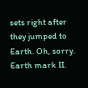sets right after they jumped to Earth. Oh, sorry. Earth mark II.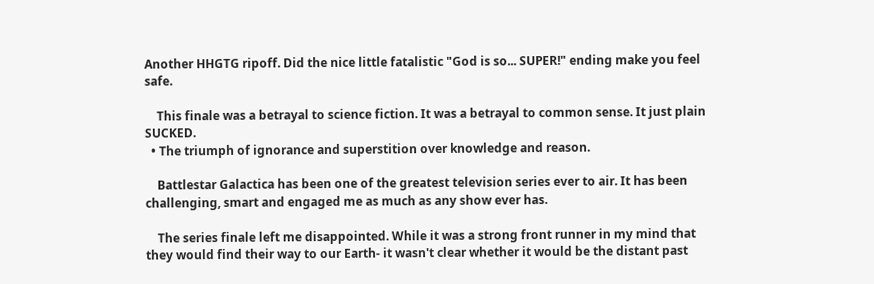Another HHGTG ripoff. Did the nice little fatalistic "God is so... SUPER!" ending make you feel safe.

    This finale was a betrayal to science fiction. It was a betrayal to common sense. It just plain SUCKED.
  • The triumph of ignorance and superstition over knowledge and reason.

    Battlestar Galactica has been one of the greatest television series ever to air. It has been challenging, smart and engaged me as much as any show ever has.

    The series finale left me disappointed. While it was a strong front runner in my mind that they would find their way to our Earth- it wasn't clear whether it would be the distant past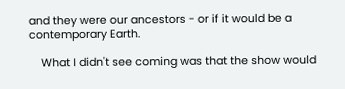and they were our ancestors - or if it would be a contemporary Earth.

    What I didn't see coming was that the show would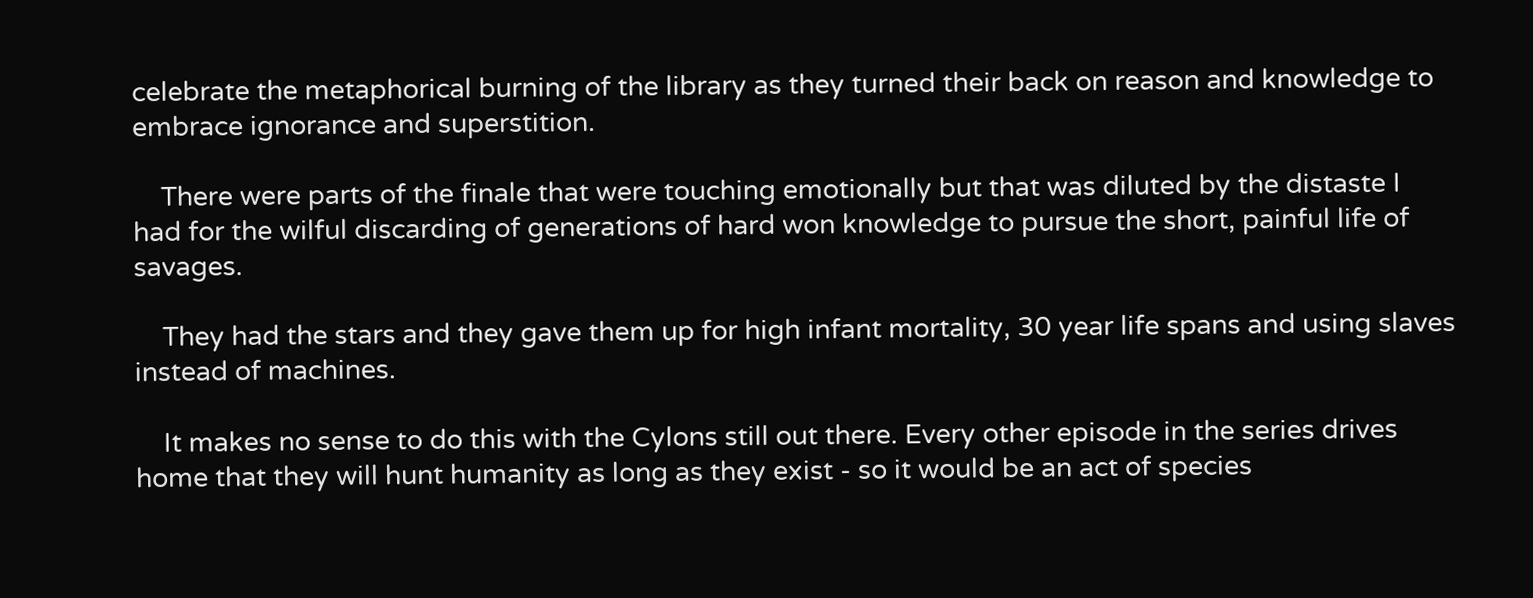celebrate the metaphorical burning of the library as they turned their back on reason and knowledge to embrace ignorance and superstition.

    There were parts of the finale that were touching emotionally but that was diluted by the distaste I had for the wilful discarding of generations of hard won knowledge to pursue the short, painful life of savages.

    They had the stars and they gave them up for high infant mortality, 30 year life spans and using slaves instead of machines.

    It makes no sense to do this with the Cylons still out there. Every other episode in the series drives home that they will hunt humanity as long as they exist - so it would be an act of species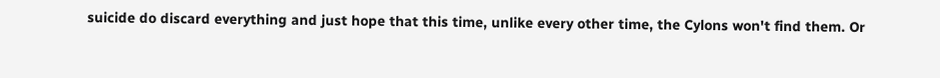suicide do discard everything and just hope that this time, unlike every other time, the Cylons won't find them. Or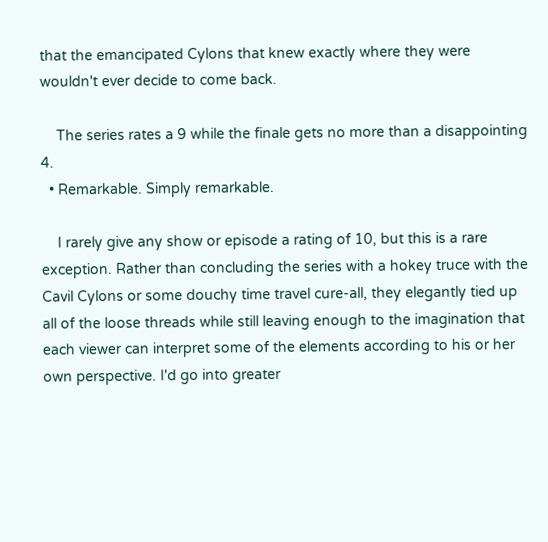that the emancipated Cylons that knew exactly where they were wouldn't ever decide to come back.

    The series rates a 9 while the finale gets no more than a disappointing 4.
  • Remarkable. Simply remarkable.

    I rarely give any show or episode a rating of 10, but this is a rare exception. Rather than concluding the series with a hokey truce with the Cavil Cylons or some douchy time travel cure-all, they elegantly tied up all of the loose threads while still leaving enough to the imagination that each viewer can interpret some of the elements according to his or her own perspective. I'd go into greater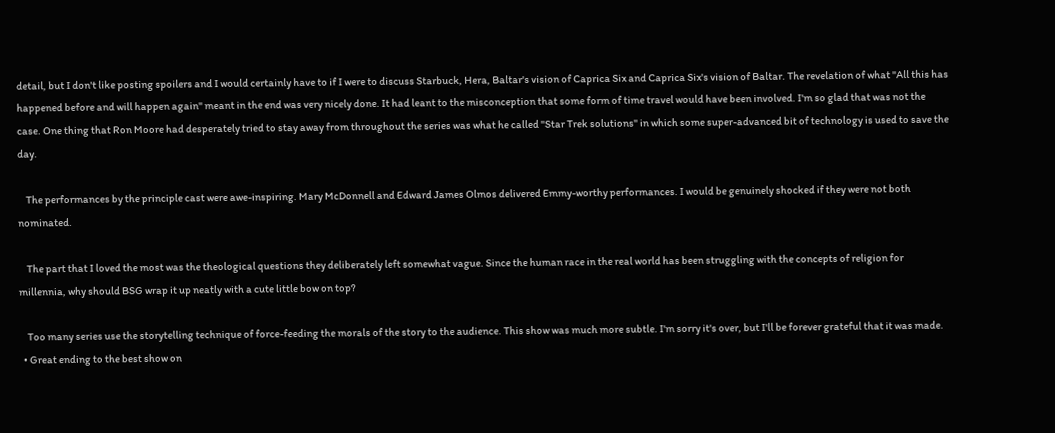detail, but I don't like posting spoilers and I would certainly have to if I were to discuss Starbuck, Hera, Baltar's vision of Caprica Six and Caprica Six's vision of Baltar. The revelation of what "All this has happened before and will happen again" meant in the end was very nicely done. It had leant to the misconception that some form of time travel would have been involved. I'm so glad that was not the case. One thing that Ron Moore had desperately tried to stay away from throughout the series was what he called "Star Trek solutions" in which some super-advanced bit of technology is used to save the day.

    The performances by the principle cast were awe-inspiring. Mary McDonnell and Edward James Olmos delivered Emmy-worthy performances. I would be genuinely shocked if they were not both nominated.

    The part that I loved the most was the theological questions they deliberately left somewhat vague. Since the human race in the real world has been struggling with the concepts of religion for millennia, why should BSG wrap it up neatly with a cute little bow on top?

    Too many series use the storytelling technique of force-feeding the morals of the story to the audience. This show was much more subtle. I'm sorry it's over, but I'll be forever grateful that it was made.
  • Great ending to the best show on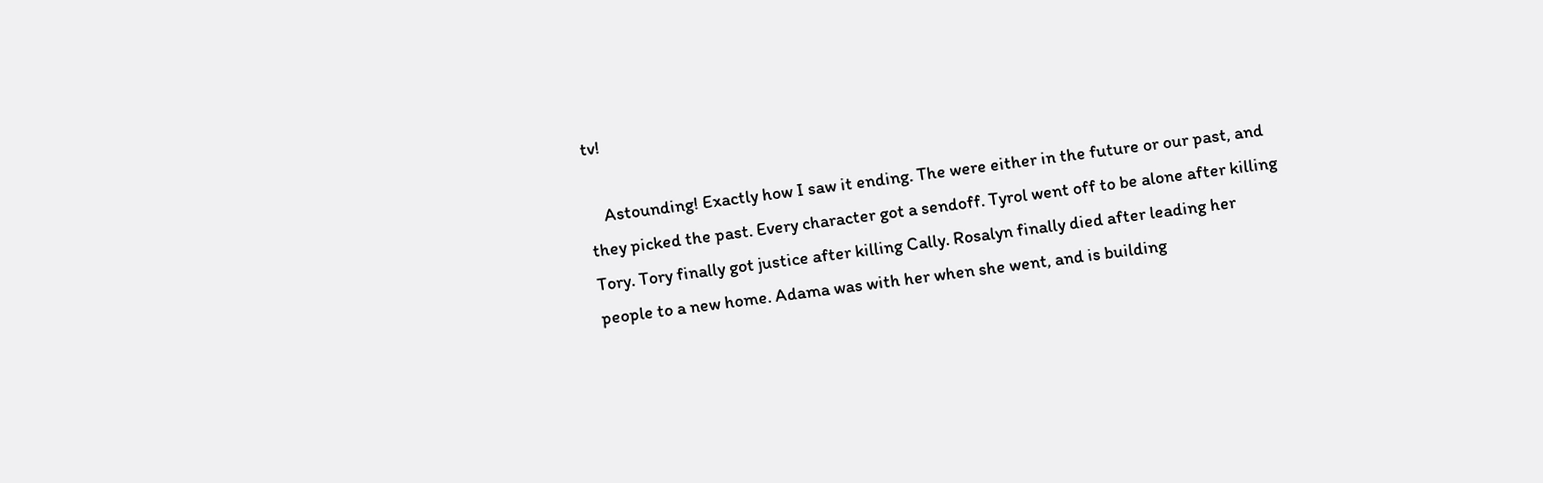tv!

    Astounding! Exactly how I saw it ending. The were either in the future or our past, and they picked the past. Every character got a sendoff. Tyrol went off to be alone after killing Tory. Tory finally got justice after killing Cally. Rosalyn finally died after leading her people to a new home. Adama was with her when she went, and is building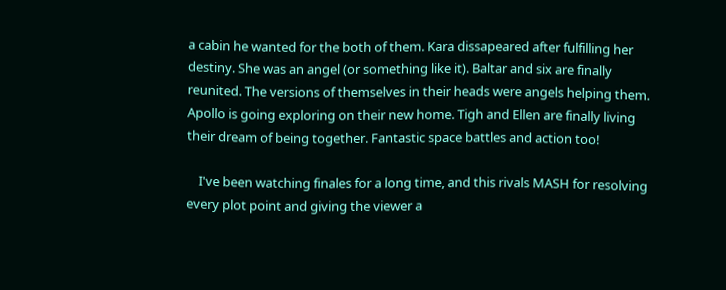a cabin he wanted for the both of them. Kara dissapeared after fulfilling her destiny. She was an angel (or something like it). Baltar and six are finally reunited. The versions of themselves in their heads were angels helping them. Apollo is going exploring on their new home. Tigh and Ellen are finally living their dream of being together. Fantastic space battles and action too!

    I've been watching finales for a long time, and this rivals MASH for resolving every plot point and giving the viewer a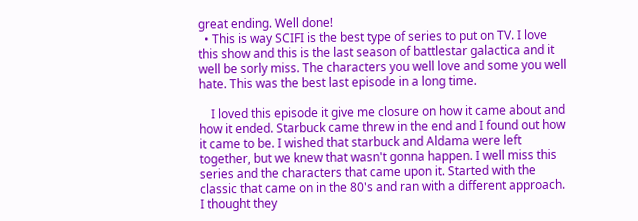great ending. Well done!
  • This is way SCIFI is the best type of series to put on TV. I love this show and this is the last season of battlestar galactica and it well be sorly miss. The characters you well love and some you well hate. This was the best last episode in a long time.

    I loved this episode it give me closure on how it came about and how it ended. Starbuck came threw in the end and I found out how it came to be. I wished that starbuck and Aldama were left together, but we knew that wasn't gonna happen. I well miss this series and the characters that came upon it. Started with the classic that came on in the 80's and ran with a different approach. I thought they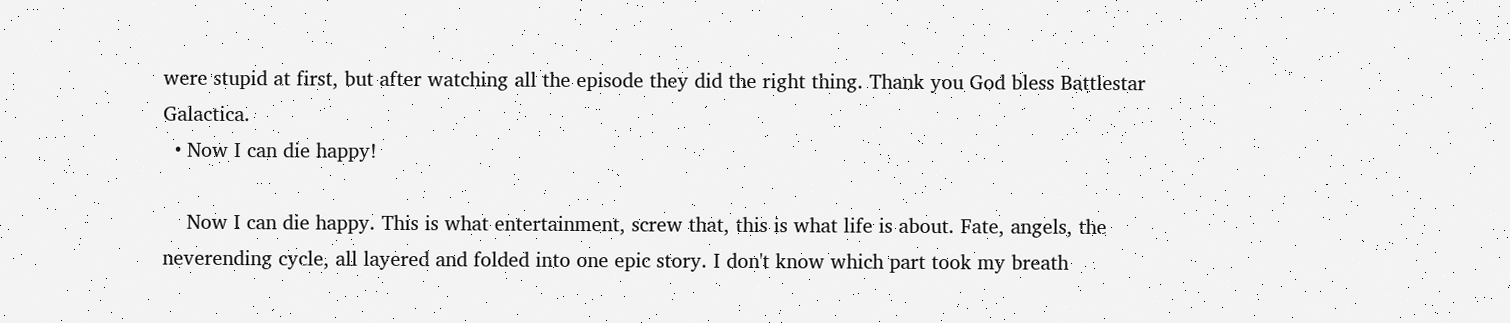were stupid at first, but after watching all the episode they did the right thing. Thank you God bless Battlestar Galactica.
  • Now I can die happy!

    Now I can die happy. This is what entertainment, screw that, this is what life is about. Fate, angels, the neverending cycle, all layered and folded into one epic story. I don't know which part took my breath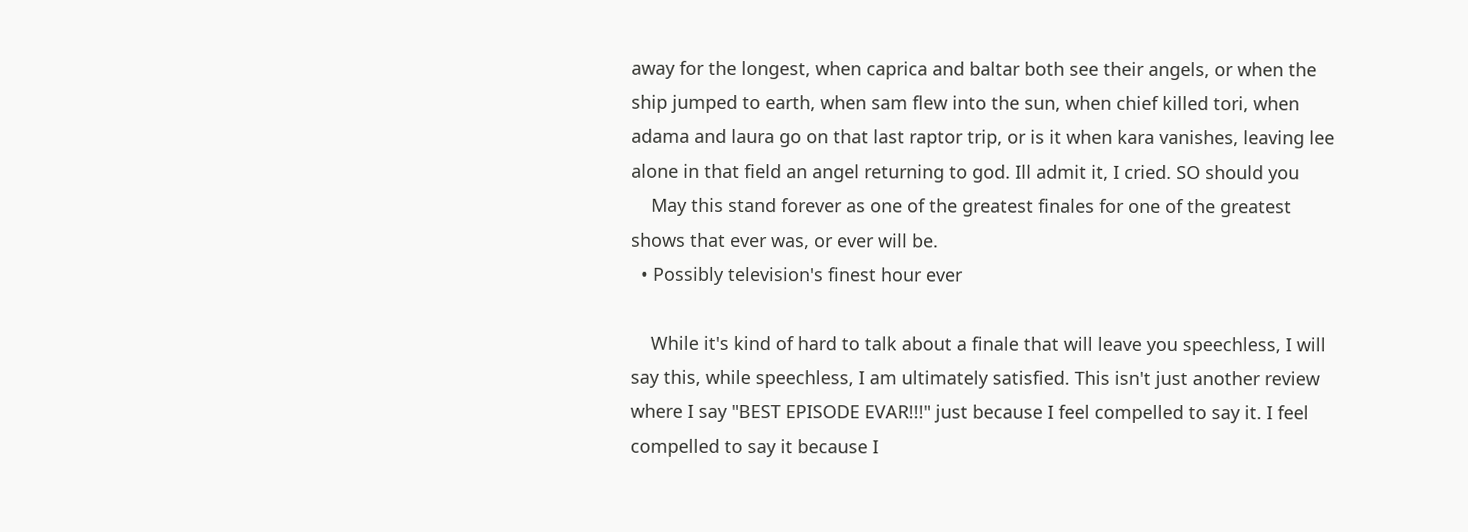away for the longest, when caprica and baltar both see their angels, or when the ship jumped to earth, when sam flew into the sun, when chief killed tori, when adama and laura go on that last raptor trip, or is it when kara vanishes, leaving lee alone in that field an angel returning to god. Ill admit it, I cried. SO should you
    May this stand forever as one of the greatest finales for one of the greatest shows that ever was, or ever will be.
  • Possibly television's finest hour ever

    While it's kind of hard to talk about a finale that will leave you speechless, I will say this, while speechless, I am ultimately satisfied. This isn't just another review where I say "BEST EPISODE EVAR!!!" just because I feel compelled to say it. I feel compelled to say it because I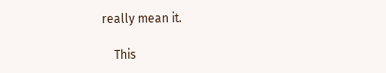really mean it.

    This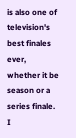is also one of television's best finales ever, whether it be season or a series finale. I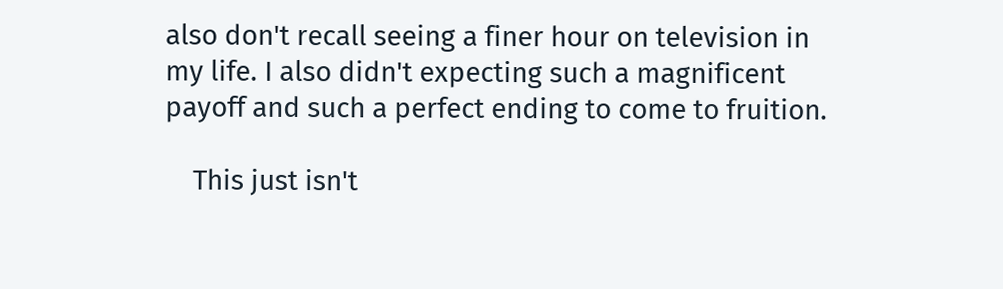also don't recall seeing a finer hour on television in my life. I also didn't expecting such a magnificent payoff and such a perfect ending to come to fruition.

    This just isn't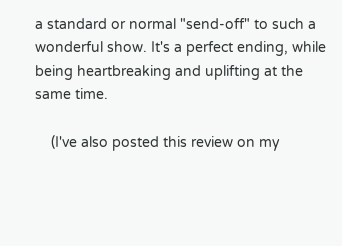a standard or normal "send-off" to such a wonderful show. It's a perfect ending, while being heartbreaking and uplifting at the same time.

    (I've also posted this review on my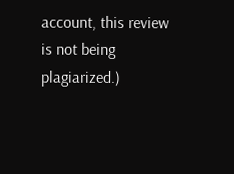account, this review is not being plagiarized.)